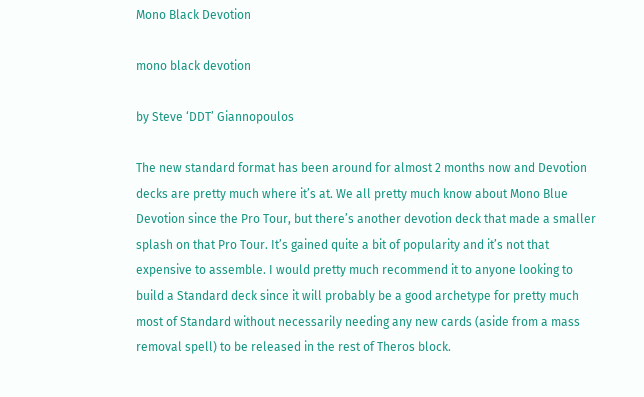Mono Black Devotion

mono black devotion

by Steve ‘DDT’ Giannopoulos

The new standard format has been around for almost 2 months now and Devotion decks are pretty much where it’s at. We all pretty much know about Mono Blue Devotion since the Pro Tour, but there’s another devotion deck that made a smaller splash on that Pro Tour. It’s gained quite a bit of popularity and it’s not that expensive to assemble. I would pretty much recommend it to anyone looking to build a Standard deck since it will probably be a good archetype for pretty much most of Standard without necessarily needing any new cards (aside from a mass removal spell) to be released in the rest of Theros block.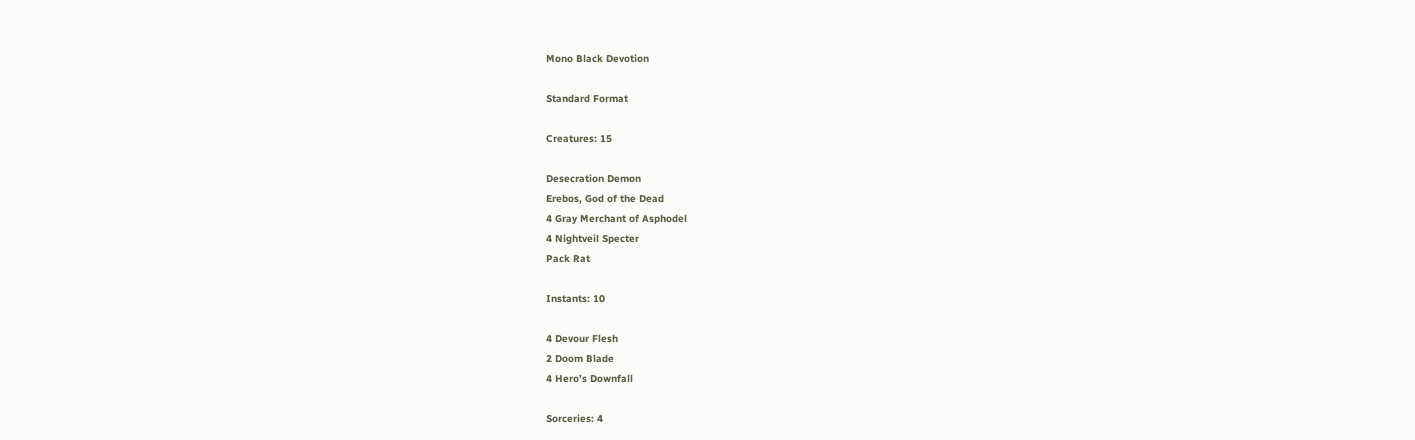Mono Black Devotion

Standard Format

Creatures: 15

Desecration Demon
Erebos, God of the Dead
4 Gray Merchant of Asphodel
4 Nightveil Specter
Pack Rat

Instants: 10

4 Devour Flesh
2 Doom Blade
4 Hero’s Downfall

Sorceries: 4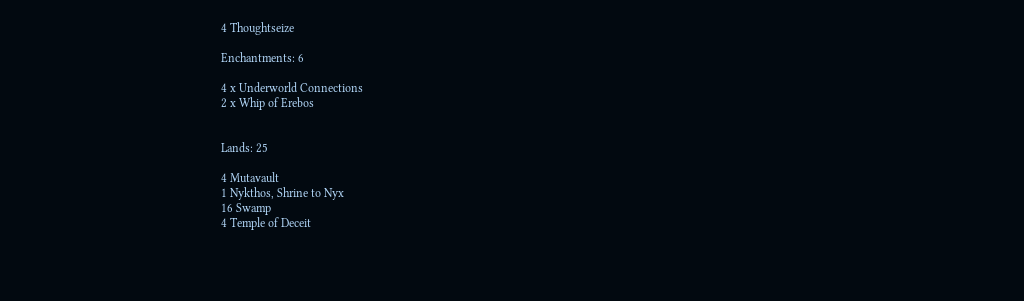4 Thoughtseize

Enchantments: 6

4 x Underworld Connections
2 x Whip of Erebos


Lands: 25

4 Mutavault
1 Nykthos, Shrine to Nyx
16 Swamp
4 Temple of Deceit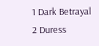1 Dark Betrayal
2 Duress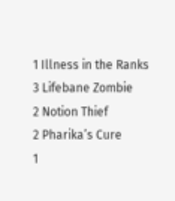1 Illness in the Ranks
3 Lifebane Zombie
2 Notion Thief
2 Pharika’s Cure
1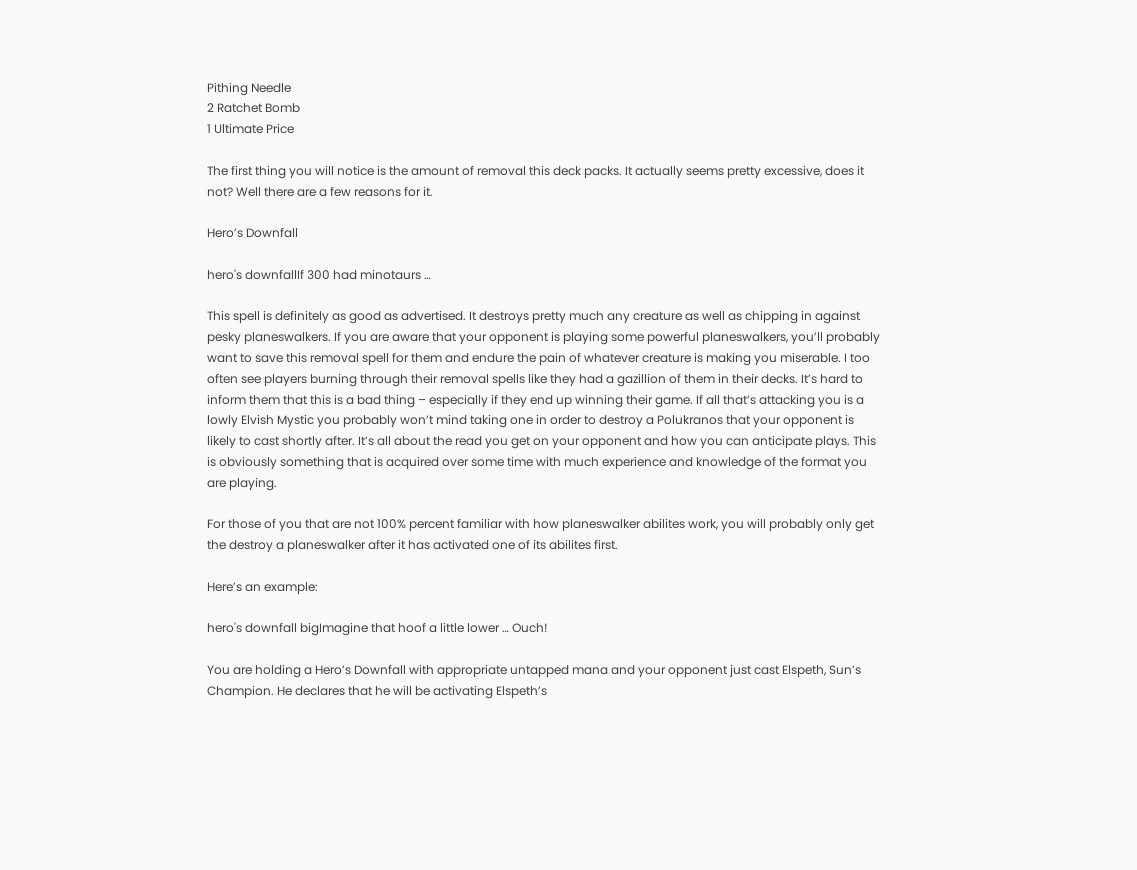Pithing Needle
2 Ratchet Bomb
1 Ultimate Price

The first thing you will notice is the amount of removal this deck packs. It actually seems pretty excessive, does it not? Well there are a few reasons for it.

Hero’s Downfall

hero's downfallIf 300 had minotaurs …

This spell is definitely as good as advertised. It destroys pretty much any creature as well as chipping in against pesky planeswalkers. If you are aware that your opponent is playing some powerful planeswalkers, you’ll probably want to save this removal spell for them and endure the pain of whatever creature is making you miserable. I too often see players burning through their removal spells like they had a gazillion of them in their decks. It’s hard to inform them that this is a bad thing – especially if they end up winning their game. If all that’s attacking you is a lowly Elvish Mystic you probably won’t mind taking one in order to destroy a Polukranos that your opponent is likely to cast shortly after. It’s all about the read you get on your opponent and how you can anticipate plays. This is obviously something that is acquired over some time with much experience and knowledge of the format you are playing.

For those of you that are not 100% percent familiar with how planeswalker abilites work, you will probably only get the destroy a planeswalker after it has activated one of its abilites first.

Here’s an example:

hero's downfall bigImagine that hoof a little lower … Ouch!

You are holding a Hero’s Downfall with appropriate untapped mana and your opponent just cast Elspeth, Sun’s Champion. He declares that he will be activating Elspeth’s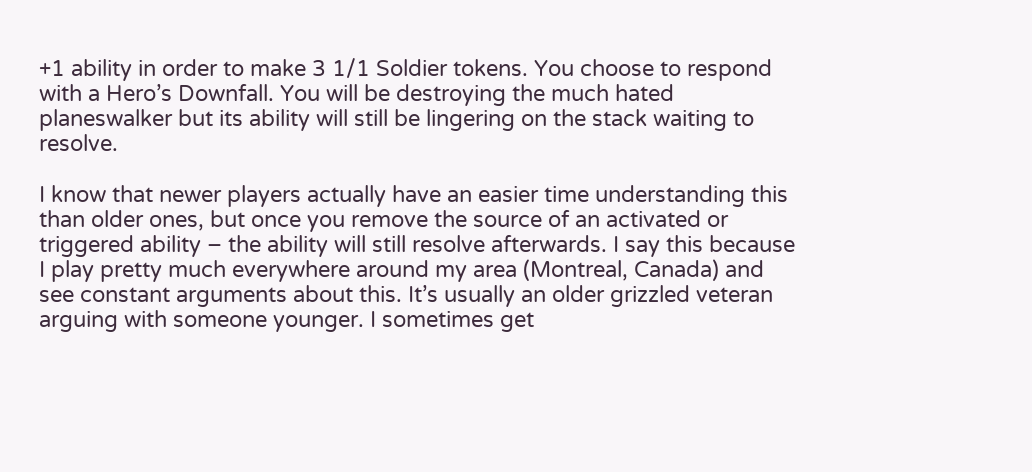+1 ability in order to make 3 1/1 Soldier tokens. You choose to respond with a Hero’s Downfall. You will be destroying the much hated planeswalker but its ability will still be lingering on the stack waiting to resolve.

I know that newer players actually have an easier time understanding this than older ones, but once you remove the source of an activated or triggered ability – the ability will still resolve afterwards. I say this because I play pretty much everywhere around my area (Montreal, Canada) and see constant arguments about this. It’s usually an older grizzled veteran arguing with someone younger. I sometimes get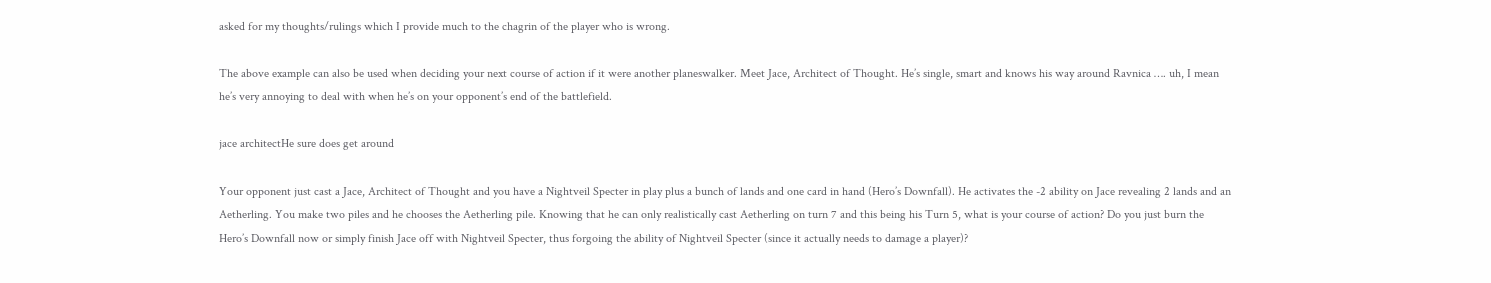asked for my thoughts/rulings which I provide much to the chagrin of the player who is wrong.

The above example can also be used when deciding your next course of action if it were another planeswalker. Meet Jace, Architect of Thought. He’s single, smart and knows his way around Ravnica …. uh, I mean he’s very annoying to deal with when he’s on your opponent’s end of the battlefield.

jace architectHe sure does get around

Your opponent just cast a Jace, Architect of Thought and you have a Nightveil Specter in play plus a bunch of lands and one card in hand (Hero’s Downfall). He activates the -2 ability on Jace revealing 2 lands and an Aetherling. You make two piles and he chooses the Aetherling pile. Knowing that he can only realistically cast Aetherling on turn 7 and this being his Turn 5, what is your course of action? Do you just burn the Hero’s Downfall now or simply finish Jace off with Nightveil Specter, thus forgoing the ability of Nightveil Specter (since it actually needs to damage a player)?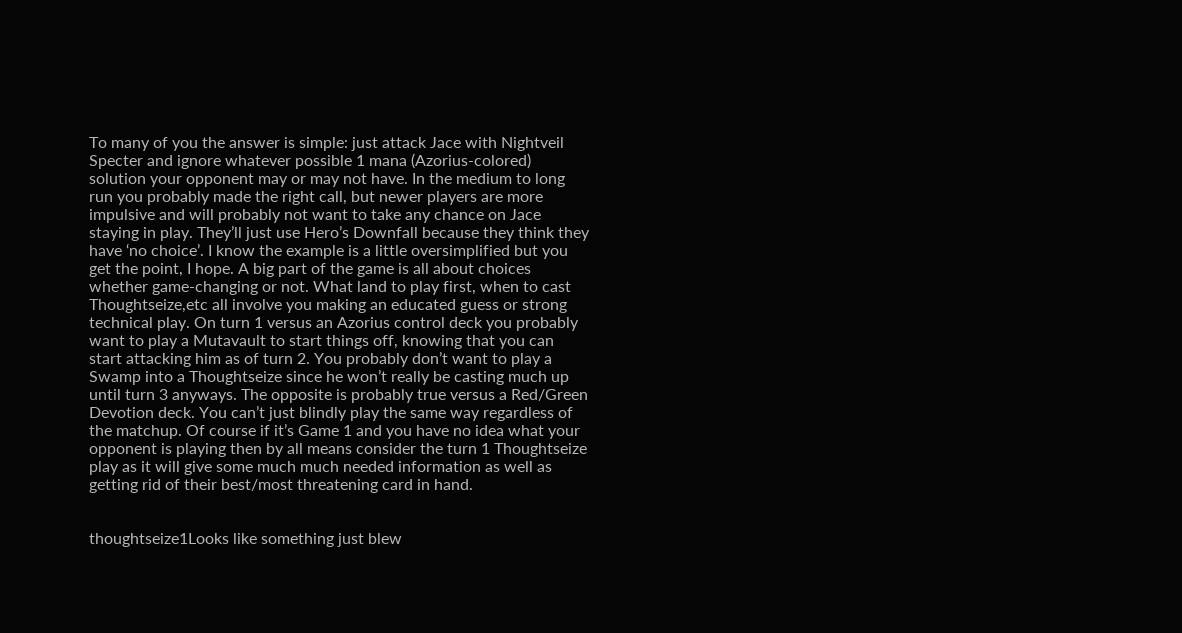To many of you the answer is simple: just attack Jace with Nightveil Specter and ignore whatever possible 1 mana (Azorius-colored) solution your opponent may or may not have. In the medium to long run you probably made the right call, but newer players are more impulsive and will probably not want to take any chance on Jace staying in play. They’ll just use Hero’s Downfall because they think they have ‘no choice’. I know the example is a little oversimplified but you get the point, I hope. A big part of the game is all about choices whether game-changing or not. What land to play first, when to cast Thoughtseize,etc all involve you making an educated guess or strong technical play. On turn 1 versus an Azorius control deck you probably want to play a Mutavault to start things off, knowing that you can start attacking him as of turn 2. You probably don’t want to play a Swamp into a Thoughtseize since he won’t really be casting much up until turn 3 anyways. The opposite is probably true versus a Red/Green Devotion deck. You can’t just blindly play the same way regardless of the matchup. Of course if it’s Game 1 and you have no idea what your opponent is playing then by all means consider the turn 1 Thoughtseize play as it will give some much much needed information as well as getting rid of their best/most threatening card in hand.


thoughtseize1Looks like something just blew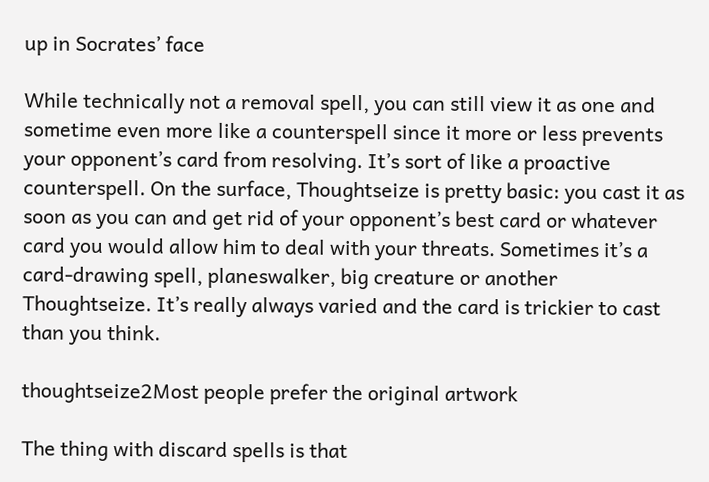up in Socrates’ face

While technically not a removal spell, you can still view it as one and sometime even more like a counterspell since it more or less prevents your opponent’s card from resolving. It’s sort of like a proactive counterspell. On the surface, Thoughtseize is pretty basic: you cast it as soon as you can and get rid of your opponent’s best card or whatever card you would allow him to deal with your threats. Sometimes it’s a card-drawing spell, planeswalker, big creature or another Thoughtseize. It’s really always varied and the card is trickier to cast than you think.

thoughtseize2Most people prefer the original artwork

The thing with discard spells is that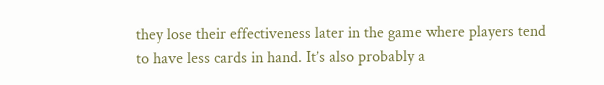they lose their effectiveness later in the game where players tend to have less cards in hand. It’s also probably a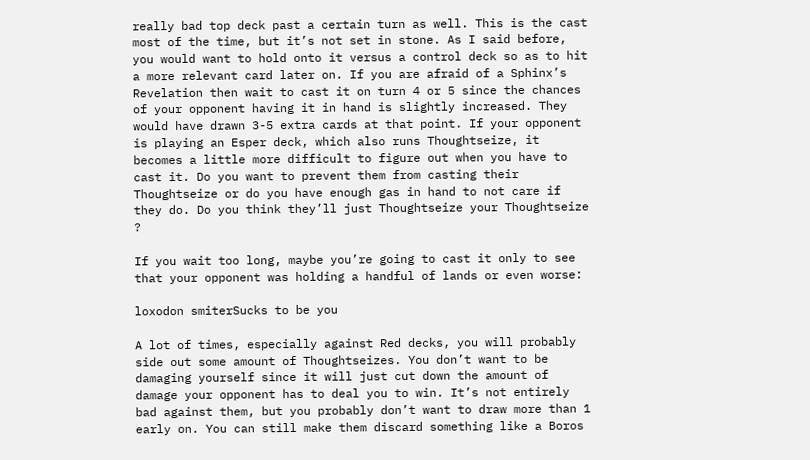really bad top deck past a certain turn as well. This is the cast most of the time, but it’s not set in stone. As I said before, you would want to hold onto it versus a control deck so as to hit a more relevant card later on. If you are afraid of a Sphinx’s Revelation then wait to cast it on turn 4 or 5 since the chances of your opponent having it in hand is slightly increased. They would have drawn 3-5 extra cards at that point. If your opponent is playing an Esper deck, which also runs Thoughtseize, it becomes a little more difficult to figure out when you have to cast it. Do you want to prevent them from casting their Thoughtseize or do you have enough gas in hand to not care if they do. Do you think they’ll just Thoughtseize your Thoughtseize ?

If you wait too long, maybe you’re going to cast it only to see that your opponent was holding a handful of lands or even worse:

loxodon smiterSucks to be you

A lot of times, especially against Red decks, you will probably side out some amount of Thoughtseizes. You don’t want to be damaging yourself since it will just cut down the amount of damage your opponent has to deal you to win. It’s not entirely bad against them, but you probably don’t want to draw more than 1 early on. You can still make them discard something like a Boros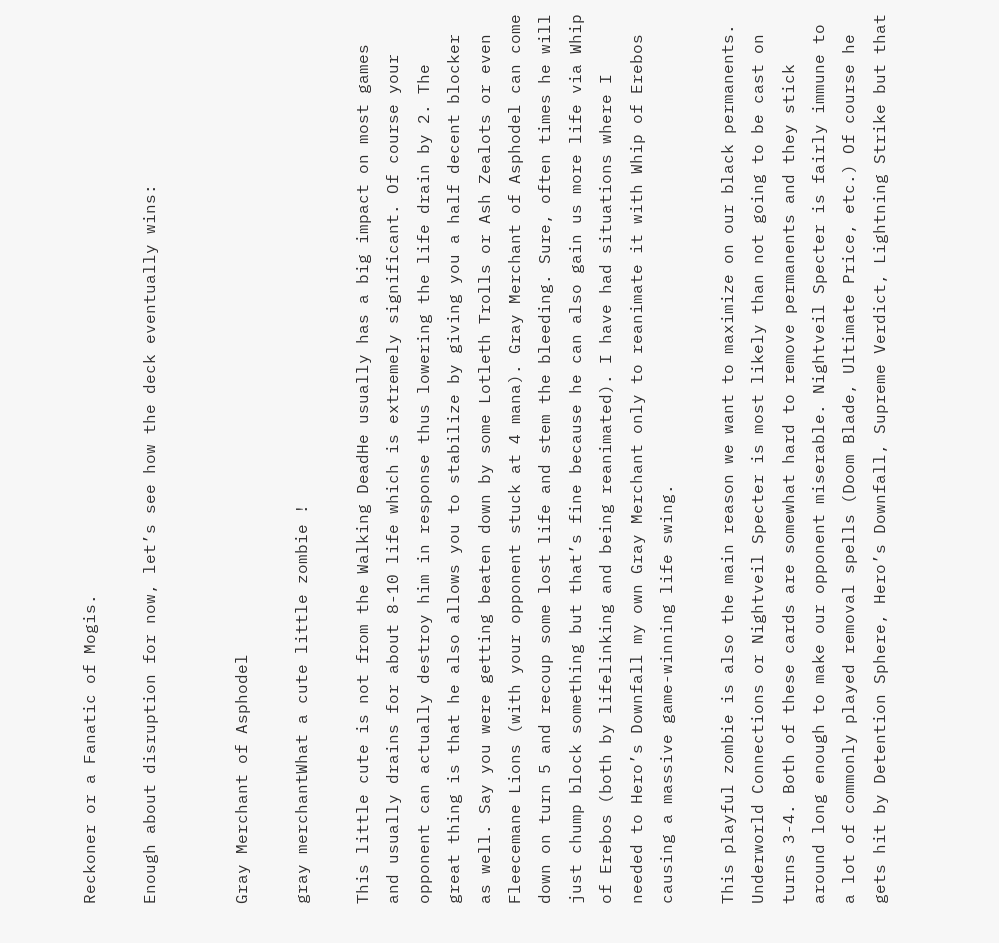Reckoner or a Fanatic of Mogis.

Enough about disruption for now, let’s see how the deck eventually wins:


Gray Merchant of Asphodel

gray merchantWhat a cute little zombie !

This little cute is not from the Walking DeadHe usually has a big impact on most games and usually drains for about 8-10 life which is extremely significant. Of course your opponent can actually destroy him in response thus lowering the life drain by 2. The great thing is that he also allows you to stabilize by giving you a half decent blocker as well. Say you were getting beaten down by some Lotleth Trolls or Ash Zealots or even Fleecemane Lions (with your opponent stuck at 4 mana). Gray Merchant of Asphodel can come down on turn 5 and recoup some lost life and stem the bleeding. Sure, often times he will just chump block something but that’s fine because he can also gain us more life via Whip of Erebos (both by lifelinking and being reanimated). I have had situations where I needed to Hero’s Downfall my own Gray Merchant only to reanimate it with Whip of Erebos causing a massive game-winning life swing.

This playful zombie is also the main reason we want to maximize on our black permanents. Underworld Connections or Nightveil Specter is most likely than not going to be cast on turns 3-4. Both of these cards are somewhat hard to remove permanents and they stick around long enough to make our opponent miserable. Nightveil Specter is fairly immune to a lot of commonly played removal spells (Doom Blade, Ultimate Price, etc.) Of course he gets hit by Detention Sphere, Hero’s Downfall, Supreme Verdict, Lightning Strike but that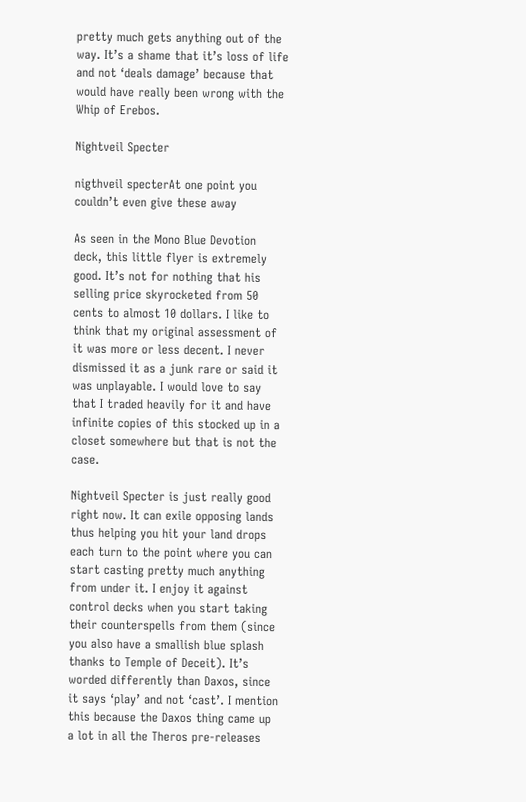pretty much gets anything out of the way. It’s a shame that it’s loss of life and not ‘deals damage’ because that would have really been wrong with the Whip of Erebos.

Nightveil Specter

nigthveil specterAt one point you couldn’t even give these away

As seen in the Mono Blue Devotion deck, this little flyer is extremely good. It’s not for nothing that his selling price skyrocketed from 50 cents to almost 10 dollars. I like to think that my original assessment of it was more or less decent. I never dismissed it as a junk rare or said it was unplayable. I would love to say that I traded heavily for it and have infinite copies of this stocked up in a closet somewhere but that is not the case.

Nightveil Specter is just really good right now. It can exile opposing lands thus helping you hit your land drops each turn to the point where you can start casting pretty much anything from under it. I enjoy it against control decks when you start taking their counterspells from them (since you also have a smallish blue splash thanks to Temple of Deceit). It’s worded differently than Daxos, since it says ‘play’ and not ‘cast’. I mention this because the Daxos thing came up a lot in all the Theros pre-releases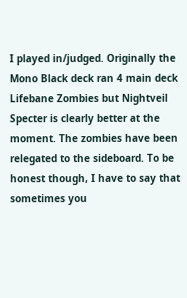I played in/judged. Originally the Mono Black deck ran 4 main deck Lifebane Zombies but Nightveil Specter is clearly better at the moment. The zombies have been relegated to the sideboard. To be honest though, I have to say that sometimes you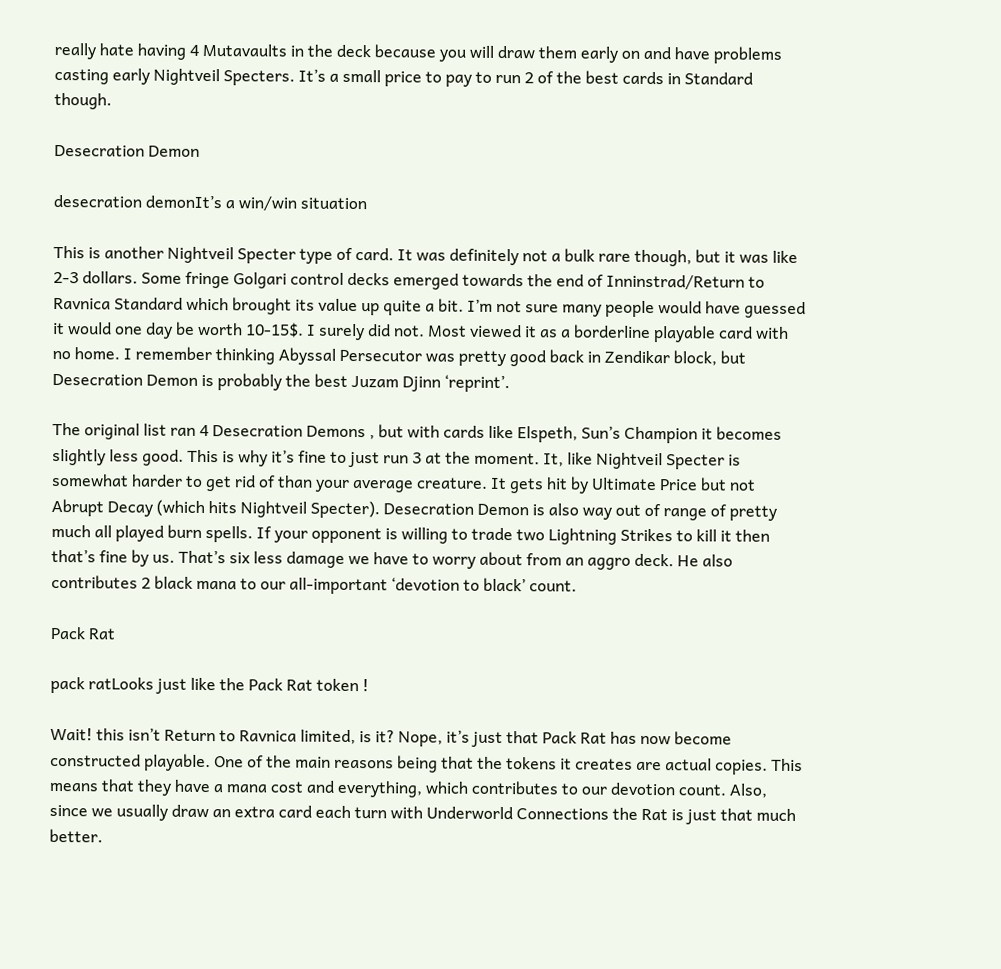really hate having 4 Mutavaults in the deck because you will draw them early on and have problems casting early Nightveil Specters. It’s a small price to pay to run 2 of the best cards in Standard though.

Desecration Demon

desecration demonIt’s a win/win situation

This is another Nightveil Specter type of card. It was definitely not a bulk rare though, but it was like 2-3 dollars. Some fringe Golgari control decks emerged towards the end of Inninstrad/Return to Ravnica Standard which brought its value up quite a bit. I’m not sure many people would have guessed it would one day be worth 10-15$. I surely did not. Most viewed it as a borderline playable card with no home. I remember thinking Abyssal Persecutor was pretty good back in Zendikar block, but Desecration Demon is probably the best Juzam Djinn ‘reprint’.

The original list ran 4 Desecration Demons , but with cards like Elspeth, Sun’s Champion it becomes slightly less good. This is why it’s fine to just run 3 at the moment. It, like Nightveil Specter is somewhat harder to get rid of than your average creature. It gets hit by Ultimate Price but not Abrupt Decay (which hits Nightveil Specter). Desecration Demon is also way out of range of pretty much all played burn spells. If your opponent is willing to trade two Lightning Strikes to kill it then that’s fine by us. That’s six less damage we have to worry about from an aggro deck. He also contributes 2 black mana to our all-important ‘devotion to black’ count.

Pack Rat

pack ratLooks just like the Pack Rat token !

Wait! this isn’t Return to Ravnica limited, is it? Nope, it’s just that Pack Rat has now become constructed playable. One of the main reasons being that the tokens it creates are actual copies. This means that they have a mana cost and everything, which contributes to our devotion count. Also, since we usually draw an extra card each turn with Underworld Connections the Rat is just that much better.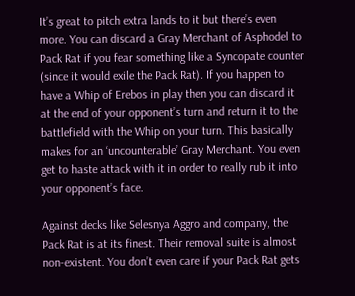It’s great to pitch extra lands to it but there’s even more. You can discard a Gray Merchant of Asphodel to Pack Rat if you fear something like a Syncopate counter (since it would exile the Pack Rat). If you happen to have a Whip of Erebos in play then you can discard it at the end of your opponent’s turn and return it to the battlefield with the Whip on your turn. This basically makes for an ‘uncounterable’ Gray Merchant. You even get to haste attack with it in order to really rub it into your opponent’s face.

Against decks like Selesnya Aggro and company, the Pack Rat is at its finest. Their removal suite is almost non-existent. You don’t even care if your Pack Rat gets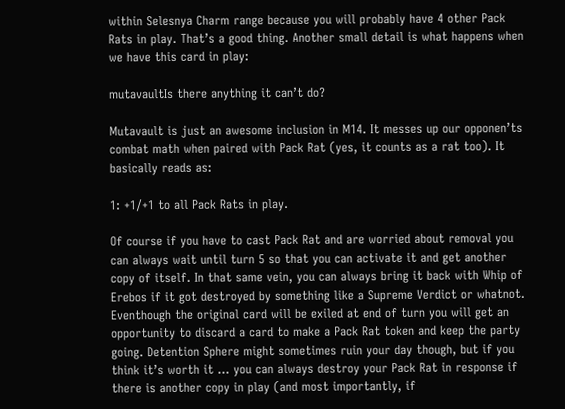within Selesnya Charm range because you will probably have 4 other Pack Rats in play. That’s a good thing. Another small detail is what happens when we have this card in play:

mutavaultIs there anything it can’t do?

Mutavault is just an awesome inclusion in M14. It messes up our opponen’ts combat math when paired with Pack Rat (yes, it counts as a rat too). It basically reads as:

1: +1/+1 to all Pack Rats in play.

Of course if you have to cast Pack Rat and are worried about removal you can always wait until turn 5 so that you can activate it and get another copy of itself. In that same vein, you can always bring it back with Whip of Erebos if it got destroyed by something like a Supreme Verdict or whatnot. Eventhough the original card will be exiled at end of turn you will get an opportunity to discard a card to make a Pack Rat token and keep the party going. Detention Sphere might sometimes ruin your day though, but if you think it’s worth it … you can always destroy your Pack Rat in response if there is another copy in play (and most importantly, if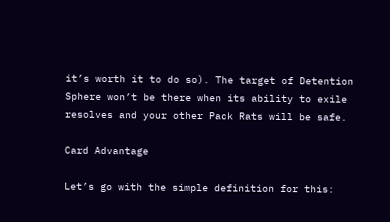it’s worth it to do so). The target of Detention Sphere won’t be there when its ability to exile resolves and your other Pack Rats will be safe.

Card Advantage

Let’s go with the simple definition for this: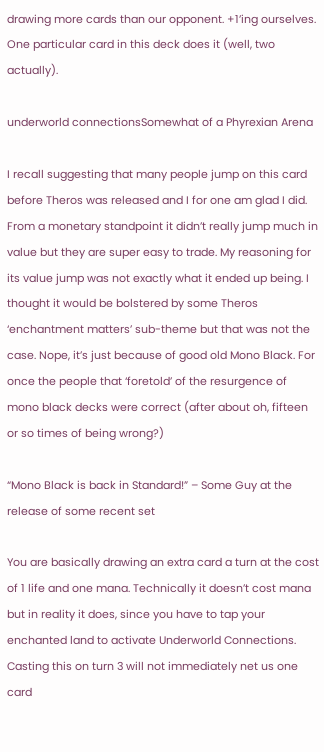drawing more cards than our opponent. +1’ing ourselves. One particular card in this deck does it (well, two actually).

underworld connectionsSomewhat of a Phyrexian Arena

I recall suggesting that many people jump on this card before Theros was released and I for one am glad I did. From a monetary standpoint it didn’t really jump much in value but they are super easy to trade. My reasoning for its value jump was not exactly what it ended up being. I thought it would be bolstered by some Theros ‘enchantment matters’ sub-theme but that was not the case. Nope, it’s just because of good old Mono Black. For once the people that ‘foretold’ of the resurgence of mono black decks were correct (after about oh, fifteen or so times of being wrong?)

“Mono Black is back in Standard!” – Some Guy at the release of some recent set

You are basically drawing an extra card a turn at the cost of 1 life and one mana. Technically it doesn’t cost mana but in reality it does, since you have to tap your enchanted land to activate Underworld Connections. Casting this on turn 3 will not immediately net us one card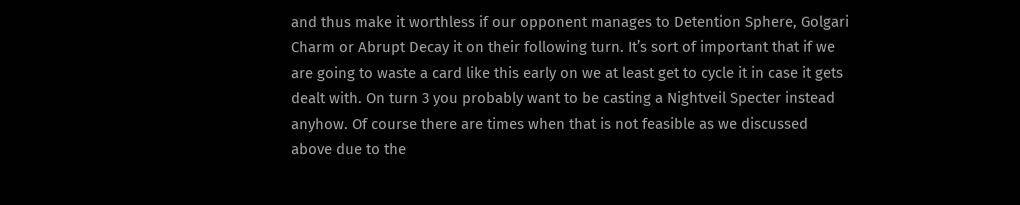and thus make it worthless if our opponent manages to Detention Sphere, Golgari Charm or Abrupt Decay it on their following turn. It’s sort of important that if we are going to waste a card like this early on we at least get to cycle it in case it gets dealt with. On turn 3 you probably want to be casting a Nightveil Specter instead anyhow. Of course there are times when that is not feasible as we discussed above due to the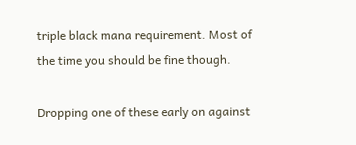triple black mana requirement. Most of the time you should be fine though.

Dropping one of these early on against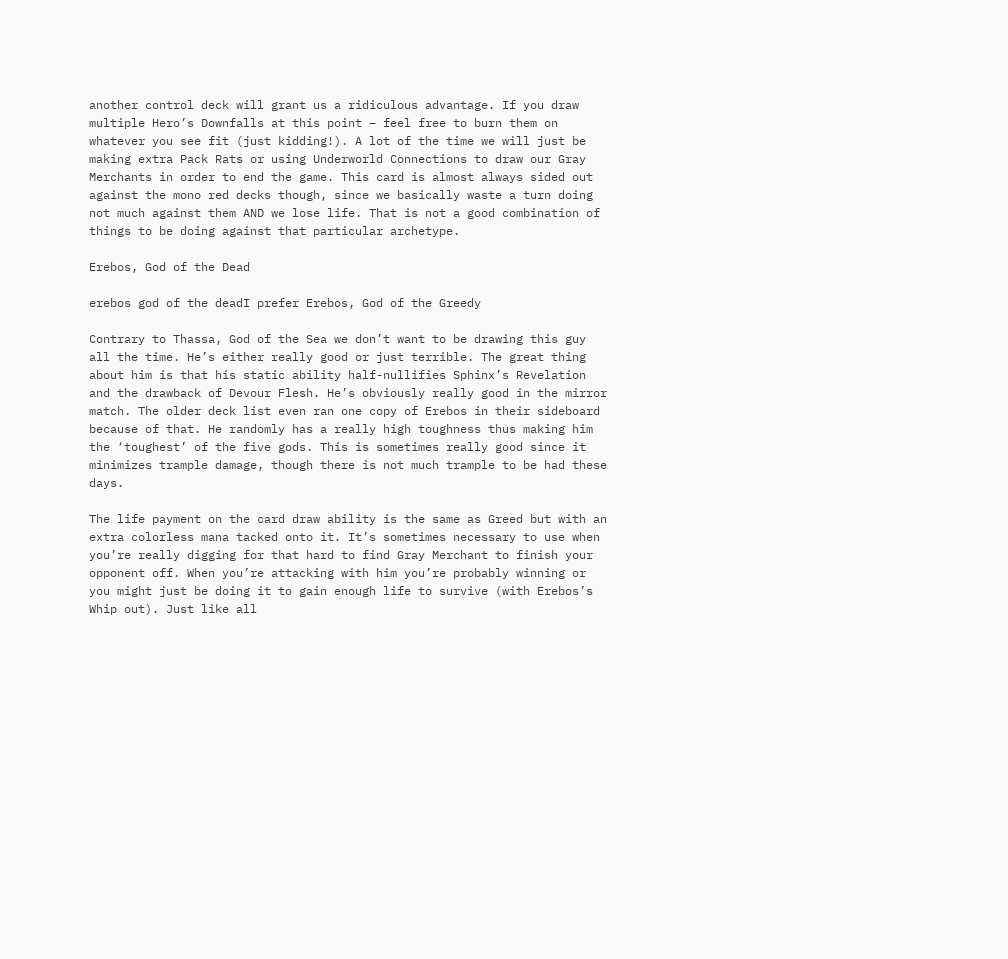another control deck will grant us a ridiculous advantage. If you draw multiple Hero’s Downfalls at this point – feel free to burn them on whatever you see fit (just kidding!). A lot of the time we will just be making extra Pack Rats or using Underworld Connections to draw our Gray Merchants in order to end the game. This card is almost always sided out against the mono red decks though, since we basically waste a turn doing not much against them AND we lose life. That is not a good combination of things to be doing against that particular archetype.

Erebos, God of the Dead

erebos god of the deadI prefer Erebos, God of the Greedy

Contrary to Thassa, God of the Sea we don’t want to be drawing this guy all the time. He’s either really good or just terrible. The great thing about him is that his static ability half-nullifies Sphinx’s Revelation and the drawback of Devour Flesh. He’s obviously really good in the mirror match. The older deck list even ran one copy of Erebos in their sideboard because of that. He randomly has a really high toughness thus making him the ‘toughest’ of the five gods. This is sometimes really good since it minimizes trample damage, though there is not much trample to be had these days.

The life payment on the card draw ability is the same as Greed but with an extra colorless mana tacked onto it. It’s sometimes necessary to use when you’re really digging for that hard to find Gray Merchant to finish your opponent off. When you’re attacking with him you’re probably winning or you might just be doing it to gain enough life to survive (with Erebos’s Whip out). Just like all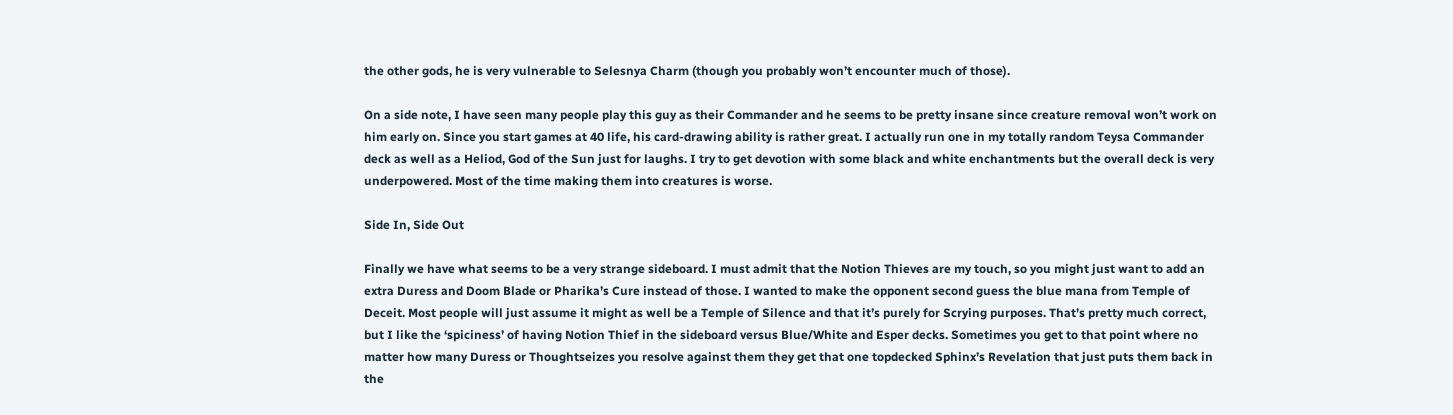the other gods, he is very vulnerable to Selesnya Charm (though you probably won’t encounter much of those).

On a side note, I have seen many people play this guy as their Commander and he seems to be pretty insane since creature removal won’t work on him early on. Since you start games at 40 life, his card-drawing ability is rather great. I actually run one in my totally random Teysa Commander deck as well as a Heliod, God of the Sun just for laughs. I try to get devotion with some black and white enchantments but the overall deck is very underpowered. Most of the time making them into creatures is worse.

Side In, Side Out

Finally we have what seems to be a very strange sideboard. I must admit that the Notion Thieves are my touch, so you might just want to add an extra Duress and Doom Blade or Pharika’s Cure instead of those. I wanted to make the opponent second guess the blue mana from Temple of Deceit. Most people will just assume it might as well be a Temple of Silence and that it’s purely for Scrying purposes. That’s pretty much correct, but I like the ‘spiciness’ of having Notion Thief in the sideboard versus Blue/White and Esper decks. Sometimes you get to that point where no matter how many Duress or Thoughtseizes you resolve against them they get that one topdecked Sphinx’s Revelation that just puts them back in the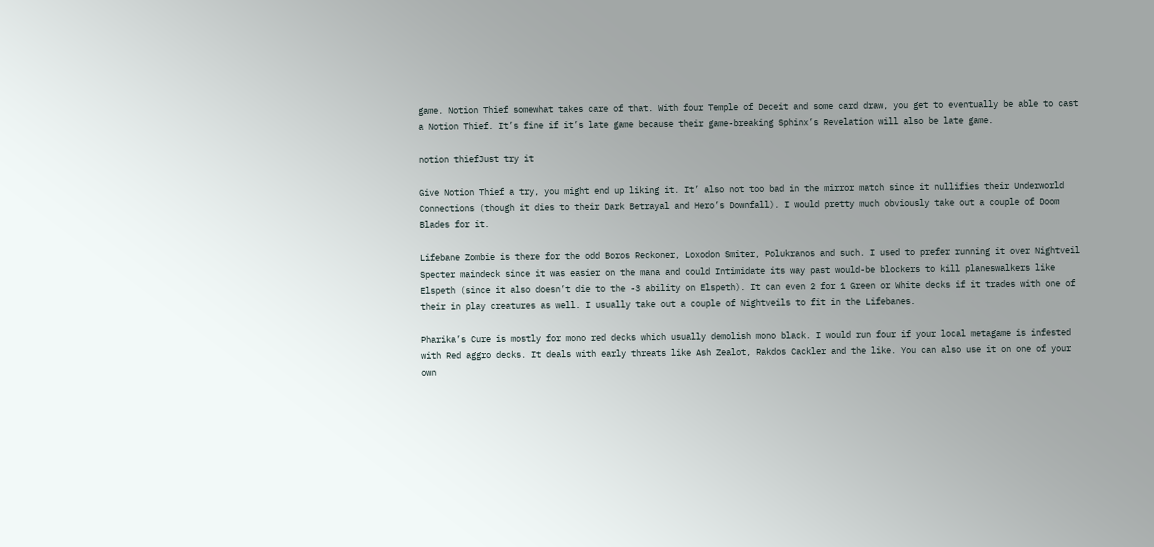game. Notion Thief somewhat takes care of that. With four Temple of Deceit and some card draw, you get to eventually be able to cast a Notion Thief. It’s fine if it’s late game because their game-breaking Sphinx’s Revelation will also be late game.

notion thiefJust try it

Give Notion Thief a try, you might end up liking it. It’ also not too bad in the mirror match since it nullifies their Underworld Connections (though it dies to their Dark Betrayal and Hero’s Downfall). I would pretty much obviously take out a couple of Doom Blades for it.

Lifebane Zombie is there for the odd Boros Reckoner, Loxodon Smiter, Polukranos and such. I used to prefer running it over Nightveil Specter maindeck since it was easier on the mana and could Intimidate its way past would-be blockers to kill planeswalkers like Elspeth (since it also doesn’t die to the -3 ability on Elspeth). It can even 2 for 1 Green or White decks if it trades with one of their in play creatures as well. I usually take out a couple of Nightveils to fit in the Lifebanes.

Pharika’s Cure is mostly for mono red decks which usually demolish mono black. I would run four if your local metagame is infested with Red aggro decks. It deals with early threats like Ash Zealot, Rakdos Cackler and the like. You can also use it on one of your own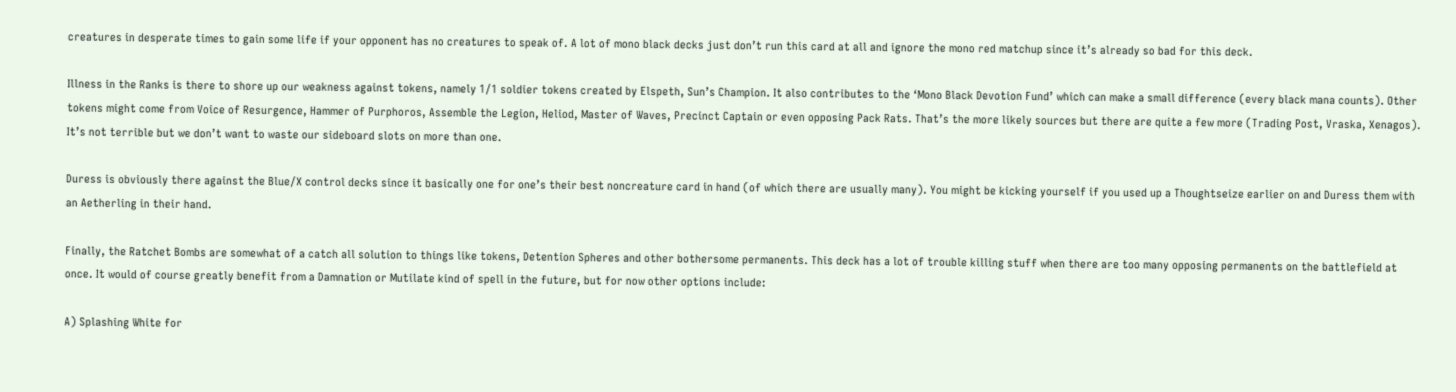creatures in desperate times to gain some life if your opponent has no creatures to speak of. A lot of mono black decks just don’t run this card at all and ignore the mono red matchup since it’s already so bad for this deck.

Illness in the Ranks is there to shore up our weakness against tokens, namely 1/1 soldier tokens created by Elspeth, Sun’s Champion. It also contributes to the ‘Mono Black Devotion Fund’ which can make a small difference (every black mana counts). Other tokens might come from Voice of Resurgence, Hammer of Purphoros, Assemble the Legion, Heliod, Master of Waves, Precinct Captain or even opposing Pack Rats. That’s the more likely sources but there are quite a few more (Trading Post, Vraska, Xenagos). It’s not terrible but we don’t want to waste our sideboard slots on more than one.

Duress is obviously there against the Blue/X control decks since it basically one for one’s their best noncreature card in hand (of which there are usually many). You might be kicking yourself if you used up a Thoughtseize earlier on and Duress them with an Aetherling in their hand.

Finally, the Ratchet Bombs are somewhat of a catch all solution to things like tokens, Detention Spheres and other bothersome permanents. This deck has a lot of trouble killing stuff when there are too many opposing permanents on the battlefield at once. It would of course greatly benefit from a Damnation or Mutilate kind of spell in the future, but for now other options include:

A) Splashing White for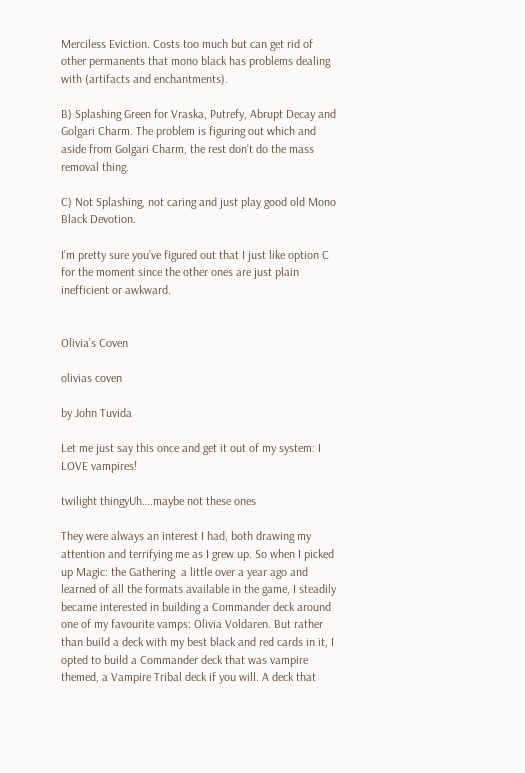Merciless Eviction. Costs too much but can get rid of other permanents that mono black has problems dealing with (artifacts and enchantments).

B) Splashing Green for Vraska, Putrefy, Abrupt Decay and Golgari Charm. The problem is figuring out which and aside from Golgari Charm, the rest don’t do the mass removal thing.

C) Not Splashing, not caring and just play good old Mono Black Devotion.

I’m pretty sure you’ve figured out that I just like option C for the moment since the other ones are just plain inefficient or awkward.


Olivia’s Coven

olivias coven

by John Tuvida

Let me just say this once and get it out of my system: I LOVE vampires!

twilight thingyUh….maybe not these ones

They were always an interest I had, both drawing my attention and terrifying me as I grew up. So when I picked up Magic: the Gathering  a little over a year ago and learned of all the formats available in the game, I steadily became interested in building a Commander deck around one of my favourite vamps: Olivia Voldaren. But rather than build a deck with my best black and red cards in it, I opted to build a Commander deck that was vampire themed, a Vampire Tribal deck if you will. A deck that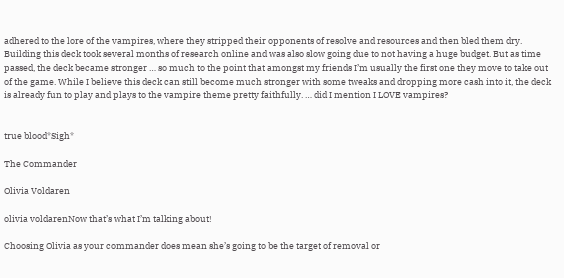adhered to the lore of the vampires, where they stripped their opponents of resolve and resources and then bled them dry. Building this deck took several months of research online and was also slow going due to not having a huge budget. But as time passed, the deck became stronger … so much to the point that amongst my friends I’m usually the first one they move to take out of the game. While I believe this deck can still become much stronger with some tweaks and dropping more cash into it, the deck is already fun to play and plays to the vampire theme pretty faithfully. … did I mention I LOVE vampires?


true blood*Sigh*

The Commander

Olivia Voldaren

olivia voldarenNow that’s what I’m talking about!

Choosing Olivia as your commander does mean she’s going to be the target of removal or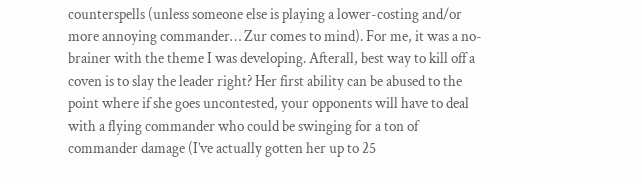counterspells (unless someone else is playing a lower-costing and/or more annoying commander… Zur comes to mind). For me, it was a no-brainer with the theme I was developing. Afterall, best way to kill off a coven is to slay the leader right? Her first ability can be abused to the point where if she goes uncontested, your opponents will have to deal with a flying commander who could be swinging for a ton of commander damage (I’ve actually gotten her up to 25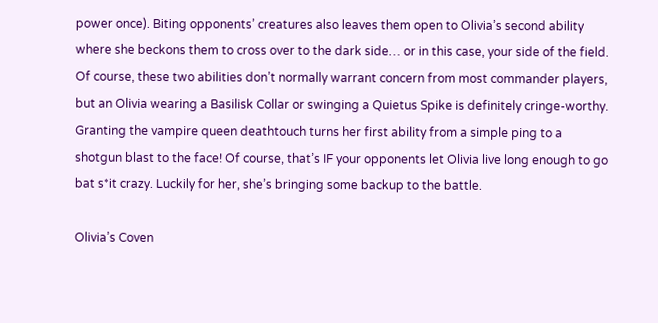power once). Biting opponents’ creatures also leaves them open to Olivia’s second ability where she beckons them to cross over to the dark side… or in this case, your side of the field. Of course, these two abilities don’t normally warrant concern from most commander players, but an Olivia wearing a Basilisk Collar or swinging a Quietus Spike is definitely cringe-worthy. Granting the vampire queen deathtouch turns her first ability from a simple ping to a shotgun blast to the face! Of course, that’s IF your opponents let Olivia live long enough to go bat s*it crazy. Luckily for her, she’s bringing some backup to the battle.

Olivia’s Coven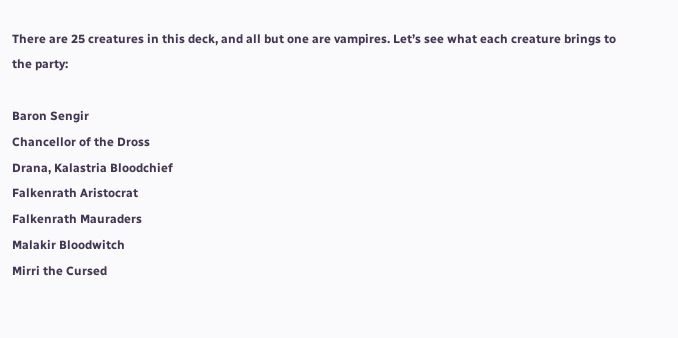There are 25 creatures in this deck, and all but one are vampires. Let’s see what each creature brings to the party:

Baron Sengir
Chancellor of the Dross
Drana, Kalastria Bloodchief
Falkenrath Aristocrat
Falkenrath Mauraders
Malakir Bloodwitch
Mirri the Cursed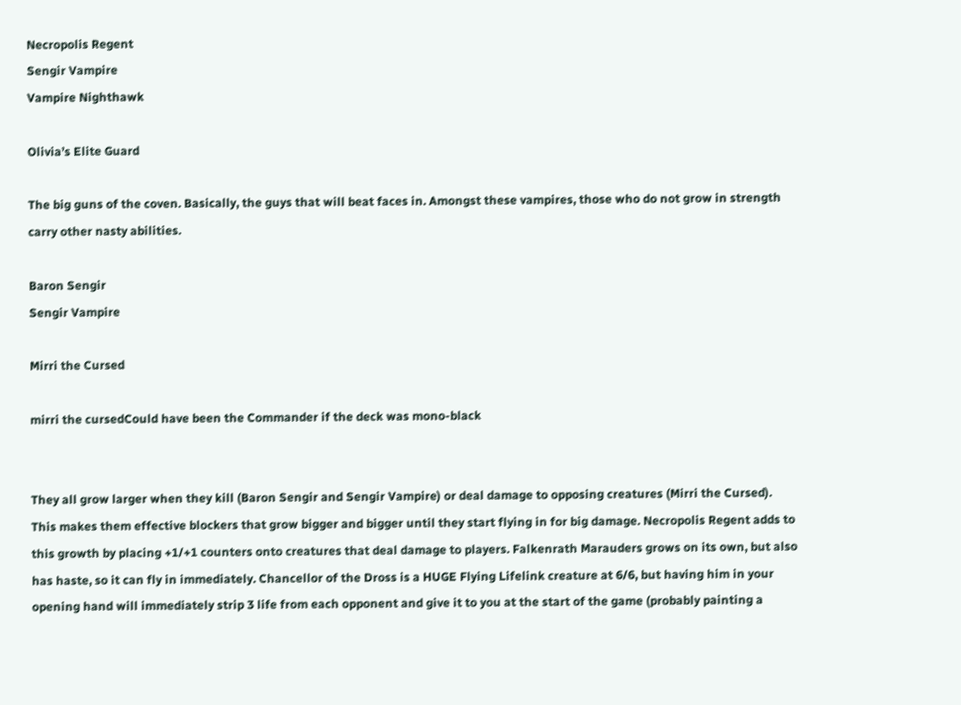Necropolis Regent
Sengir Vampire
Vampire Nighthawk

Olivia’s Elite Guard

The big guns of the coven. Basically, the guys that will beat faces in. Amongst these vampires, those who do not grow in strength carry other nasty abilities.

Baron Sengir
Sengir Vampire

Mirri the Cursed

mirri the cursedCould have been the Commander if the deck was mono-black


They all grow larger when they kill (Baron Sengir and Sengir Vampire) or deal damage to opposing creatures (Mirri the Cursed). This makes them effective blockers that grow bigger and bigger until they start flying in for big damage. Necropolis Regent adds to this growth by placing +1/+1 counters onto creatures that deal damage to players. Falkenrath Marauders grows on its own, but also has haste, so it can fly in immediately. Chancellor of the Dross is a HUGE Flying Lifelink creature at 6/6, but having him in your opening hand will immediately strip 3 life from each opponent and give it to you at the start of the game (probably painting a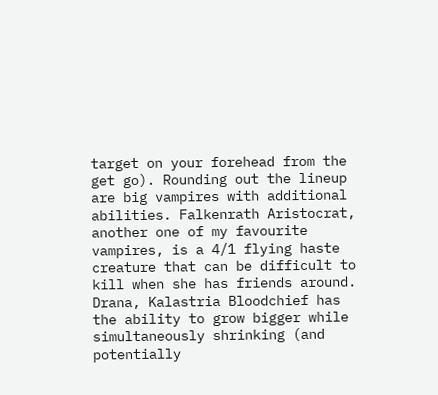target on your forehead from the get go). Rounding out the lineup are big vampires with additional abilities. Falkenrath Aristocrat, another one of my favourite vampires, is a 4/1 flying haste creature that can be difficult to kill when she has friends around. Drana, Kalastria Bloodchief has the ability to grow bigger while simultaneously shrinking (and potentially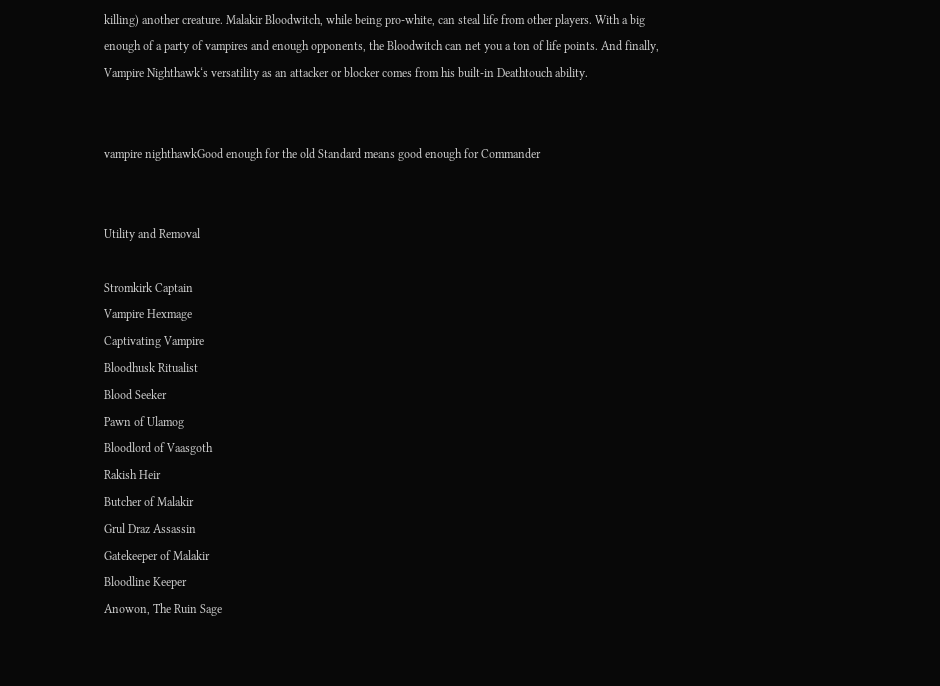killing) another creature. Malakir Bloodwitch, while being pro-white, can steal life from other players. With a big enough of a party of vampires and enough opponents, the Bloodwitch can net you a ton of life points. And finally, Vampire Nighthawk‘s versatility as an attacker or blocker comes from his built-in Deathtouch ability.


vampire nighthawkGood enough for the old Standard means good enough for Commander


Utility and Removal

Stromkirk Captain
Vampire Hexmage
Captivating Vampire
Bloodhusk Ritualist
Blood Seeker
Pawn of Ulamog
Bloodlord of Vaasgoth
Rakish Heir
Butcher of Malakir
Grul Draz Assassin
Gatekeeper of Malakir
Bloodline Keeper
Anowon, The Ruin Sage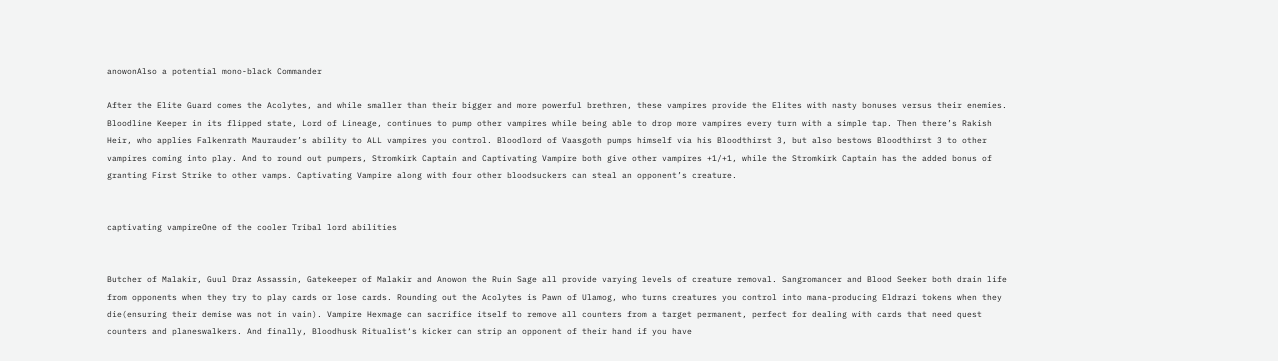anowonAlso a potential mono-black Commander

After the Elite Guard comes the Acolytes, and while smaller than their bigger and more powerful brethren, these vampires provide the Elites with nasty bonuses versus their enemies. Bloodline Keeper in its flipped state, Lord of Lineage, continues to pump other vampires while being able to drop more vampires every turn with a simple tap. Then there’s Rakish Heir, who applies Falkenrath Maurauder’s ability to ALL vampires you control. Bloodlord of Vaasgoth pumps himself via his Bloodthirst 3, but also bestows Bloodthirst 3 to other vampires coming into play. And to round out pumpers, Stromkirk Captain and Captivating Vampire both give other vampires +1/+1, while the Stromkirk Captain has the added bonus of granting First Strike to other vamps. Captivating Vampire along with four other bloodsuckers can steal an opponent’s creature.


captivating vampireOne of the cooler Tribal lord abilities


Butcher of Malakir, Guul Draz Assassin, Gatekeeper of Malakir and Anowon the Ruin Sage all provide varying levels of creature removal. Sangromancer and Blood Seeker both drain life from opponents when they try to play cards or lose cards. Rounding out the Acolytes is Pawn of Ulamog, who turns creatures you control into mana-producing Eldrazi tokens when they die(ensuring their demise was not in vain). Vampire Hexmage can sacrifice itself to remove all counters from a target permanent, perfect for dealing with cards that need quest counters and planeswalkers. And finally, Bloodhusk Ritualist‘s kicker can strip an opponent of their hand if you have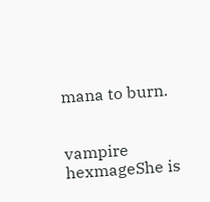mana to burn.


vampire hexmageShe is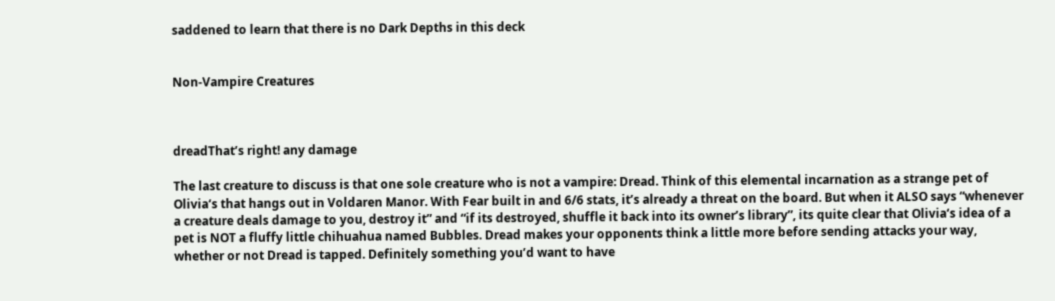saddened to learn that there is no Dark Depths in this deck


Non-Vampire Creatures



dreadThat’s right! any damage

The last creature to discuss is that one sole creature who is not a vampire: Dread. Think of this elemental incarnation as a strange pet of Olivia‘s that hangs out in Voldaren Manor. With Fear built in and 6/6 stats, it’s already a threat on the board. But when it ALSO says “whenever a creature deals damage to you, destroy it” and “if its destroyed, shuffle it back into its owner’s library”, its quite clear that Olivia‘s idea of a pet is NOT a fluffy little chihuahua named Bubbles. Dread makes your opponents think a little more before sending attacks your way, whether or not Dread is tapped. Definitely something you’d want to have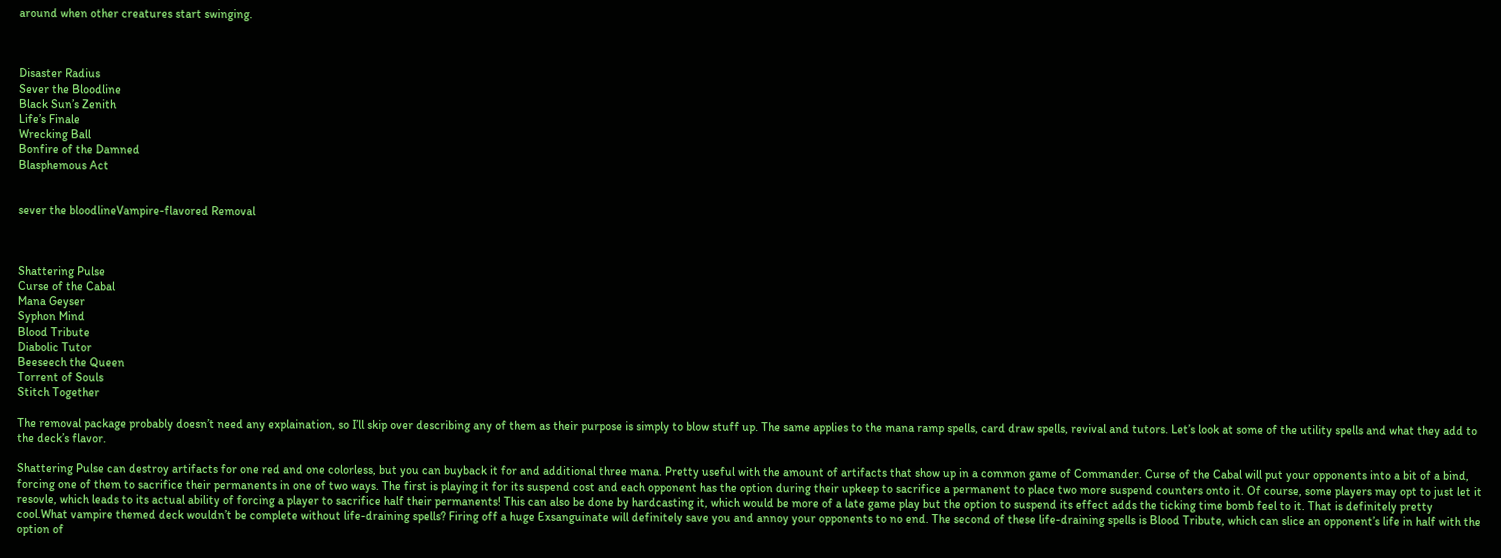around when other creatures start swinging.



Disaster Radius
Sever the Bloodline
Black Sun’s Zenith
Life’s Finale
Wrecking Ball
Bonfire of the Damned
Blasphemous Act


sever the bloodlineVampire-flavored Removal



Shattering Pulse
Curse of the Cabal
Mana Geyser
Syphon Mind
Blood Tribute
Diabolic Tutor
Beeseech the Queen
Torrent of Souls
Stitch Together

The removal package probably doesn’t need any explaination, so I’ll skip over describing any of them as their purpose is simply to blow stuff up. The same applies to the mana ramp spells, card draw spells, revival and tutors. Let’s look at some of the utility spells and what they add to the deck’s flavor.

Shattering Pulse can destroy artifacts for one red and one colorless, but you can buyback it for and additional three mana. Pretty useful with the amount of artifacts that show up in a common game of Commander. Curse of the Cabal will put your opponents into a bit of a bind, forcing one of them to sacrifice their permanents in one of two ways. The first is playing it for its suspend cost and each opponent has the option during their upkeep to sacrifice a permanent to place two more suspend counters onto it. Of course, some players may opt to just let it resovle, which leads to its actual ability of forcing a player to sacrifice half their permanents! This can also be done by hardcasting it, which would be more of a late game play but the option to suspend its effect adds the ticking time bomb feel to it. That is definitely pretty cool.What vampire themed deck wouldn’t be complete without life-draining spells? Firing off a huge Exsanguinate will definitely save you and annoy your opponents to no end. The second of these life-draining spells is Blood Tribute, which can slice an opponent’s life in half with the option of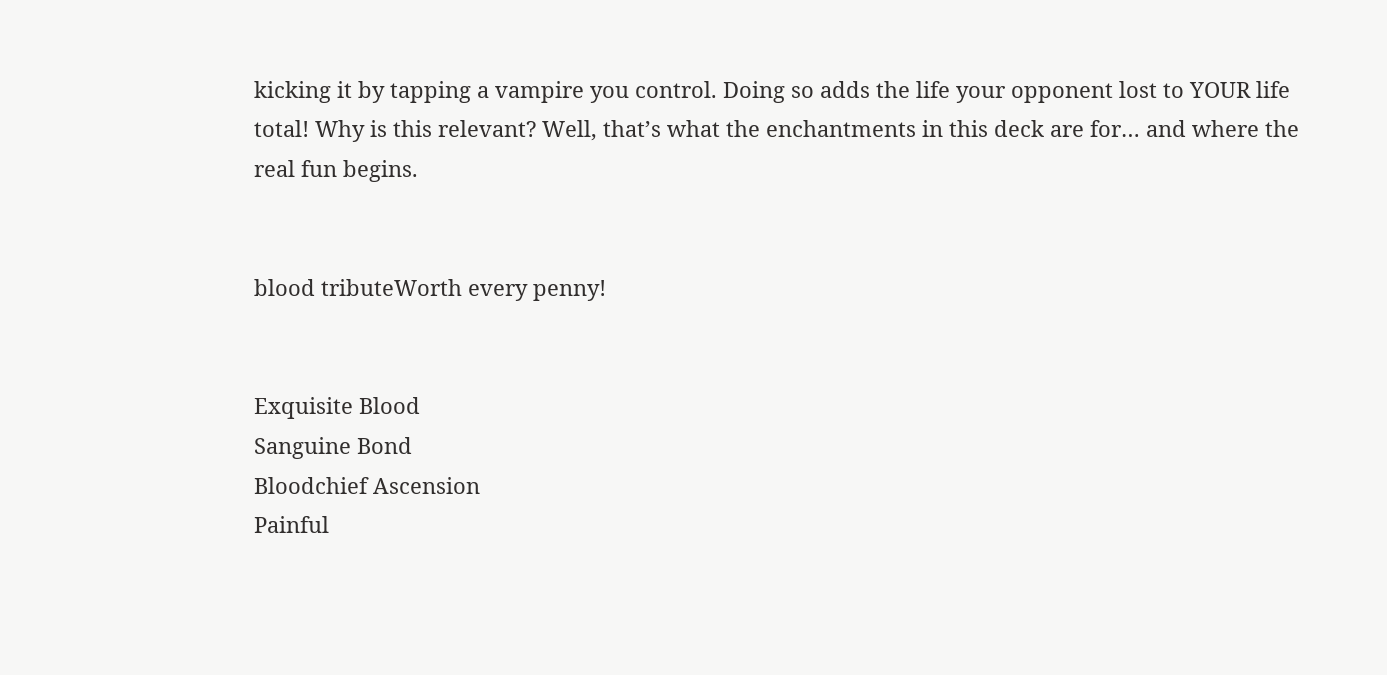kicking it by tapping a vampire you control. Doing so adds the life your opponent lost to YOUR life total! Why is this relevant? Well, that’s what the enchantments in this deck are for… and where the real fun begins.


blood tributeWorth every penny!


Exquisite Blood
Sanguine Bond
Bloodchief Ascension
Painful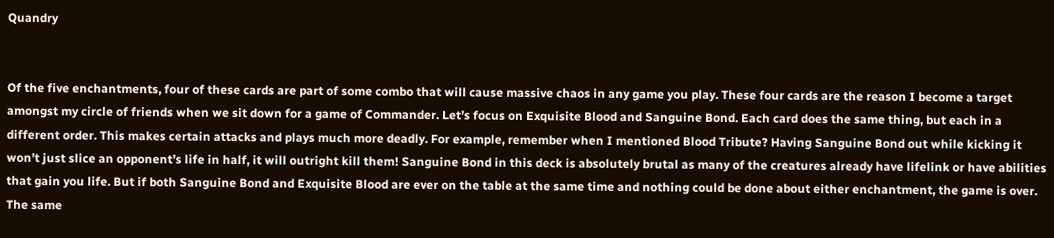Quandry


Of the five enchantments, four of these cards are part of some combo that will cause massive chaos in any game you play. These four cards are the reason I become a target amongst my circle of friends when we sit down for a game of Commander. Let’s focus on Exquisite Blood and Sanguine Bond. Each card does the same thing, but each in a different order. This makes certain attacks and plays much more deadly. For example, remember when I mentioned Blood Tribute? Having Sanguine Bond out while kicking it won’t just slice an opponent’s life in half, it will outright kill them! Sanguine Bond in this deck is absolutely brutal as many of the creatures already have lifelink or have abilities that gain you life. But if both Sanguine Bond and Exquisite Blood are ever on the table at the same time and nothing could be done about either enchantment, the game is over. The same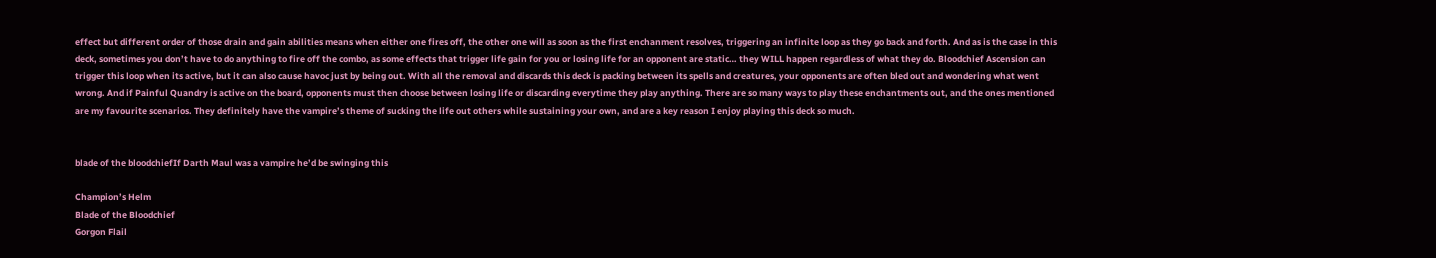effect but different order of those drain and gain abilities means when either one fires off, the other one will as soon as the first enchanment resolves, triggering an infinite loop as they go back and forth. And as is the case in this deck, sometimes you don’t have to do anything to fire off the combo, as some effects that trigger life gain for you or losing life for an opponent are static… they WILL happen regardless of what they do. Bloodchief Ascension can trigger this loop when its active, but it can also cause havoc just by being out. With all the removal and discards this deck is packing between its spells and creatures, your opponents are often bled out and wondering what went wrong. And if Painful Quandry is active on the board, opponents must then choose between losing life or discarding everytime they play anything. There are so many ways to play these enchantments out, and the ones mentioned are my favourite scenarios. They definitely have the vampire’s theme of sucking the life out others while sustaining your own, and are a key reason I enjoy playing this deck so much.


blade of the bloodchiefIf Darth Maul was a vampire he’d be swinging this

Champion’s Helm
Blade of the Bloodchief
Gorgon Flail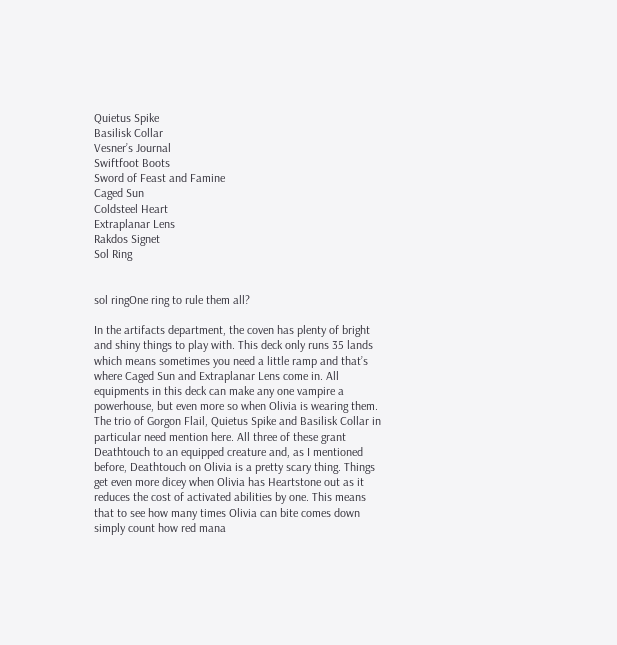Quietus Spike
Basilisk Collar
Vesner’s Journal
Swiftfoot Boots
Sword of Feast and Famine
Caged Sun
Coldsteel Heart
Extraplanar Lens
Rakdos Signet
Sol Ring


sol ringOne ring to rule them all?

In the artifacts department, the coven has plenty of bright and shiny things to play with. This deck only runs 35 lands which means sometimes you need a little ramp and that’s where Caged Sun and Extraplanar Lens come in. All equipments in this deck can make any one vampire a powerhouse, but even more so when Olivia is wearing them. The trio of Gorgon Flail, Quietus Spike and Basilisk Collar in particular need mention here. All three of these grant Deathtouch to an equipped creature and, as I mentioned before, Deathtouch on Olivia is a pretty scary thing. Things get even more dicey when Olivia has Heartstone out as it reduces the cost of activated abilities by one. This means that to see how many times Olivia can bite comes down simply count how red mana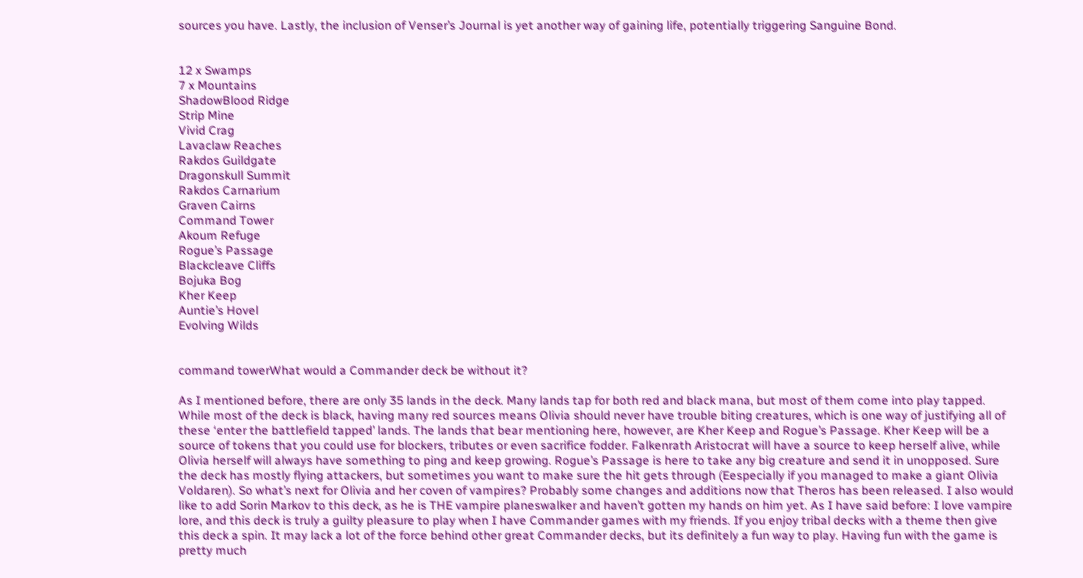sources you have. Lastly, the inclusion of Venser’s Journal is yet another way of gaining life, potentially triggering Sanguine Bond.


12 x Swamps
7 x Mountains
ShadowBlood Ridge
Strip Mine
Vivid Crag
Lavaclaw Reaches
Rakdos Guildgate
Dragonskull Summit
Rakdos Carnarium
Graven Cairns
Command Tower
Akoum Refuge
Rogue’s Passage
Blackcleave Cliffs
Bojuka Bog
Kher Keep
Auntie’s Hovel
Evolving Wilds


command towerWhat would a Commander deck be without it?

As I mentioned before, there are only 35 lands in the deck. Many lands tap for both red and black mana, but most of them come into play tapped. While most of the deck is black, having many red sources means Olivia should never have trouble biting creatures, which is one way of justifying all of these ‘enter the battlefield tapped’ lands. The lands that bear mentioning here, however, are Kher Keep and Rogue’s Passage. Kher Keep will be a source of tokens that you could use for blockers, tributes or even sacrifice fodder. Falkenrath Aristocrat will have a source to keep herself alive, while Olivia herself will always have something to ping and keep growing. Rogue’s Passage is here to take any big creature and send it in unopposed. Sure the deck has mostly flying attackers, but sometimes you want to make sure the hit gets through (Eespecially if you managed to make a giant Olivia Voldaren). So what’s next for Olivia and her coven of vampires? Probably some changes and additions now that Theros has been released. I also would like to add Sorin Markov to this deck, as he is THE vampire planeswalker and haven’t gotten my hands on him yet. As I have said before: I love vampire lore, and this deck is truly a guilty pleasure to play when I have Commander games with my friends. If you enjoy tribal decks with a theme then give this deck a spin. It may lack a lot of the force behind other great Commander decks, but its definitely a fun way to play. Having fun with the game is pretty much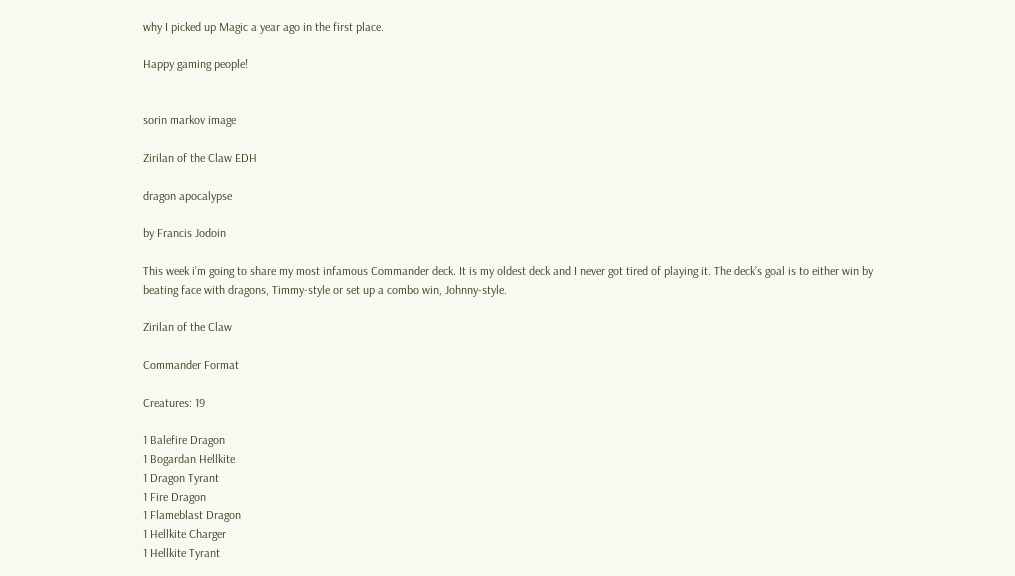why I picked up Magic a year ago in the first place.

Happy gaming people!


sorin markov image

Zirilan of the Claw EDH

dragon apocalypse

by Francis Jodoin

This week i’m going to share my most infamous Commander deck. It is my oldest deck and I never got tired of playing it. The deck’s goal is to either win by beating face with dragons, Timmy-style or set up a combo win, Johnny-style.

Zirilan of the Claw

Commander Format

Creatures: 19

1 Balefire Dragon
1 Bogardan Hellkite
1 Dragon Tyrant
1 Fire Dragon
1 Flameblast Dragon
1 Hellkite Charger
1 Hellkite Tyrant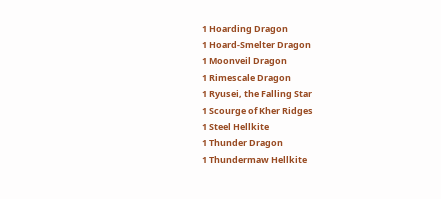1 Hoarding Dragon
1 Hoard-Smelter Dragon
1 Moonveil Dragon
1 Rimescale Dragon
1 Ryusei, the Falling Star
1 Scourge of Kher Ridges
1 Steel Hellkite
1 Thunder Dragon
1 Thundermaw Hellkite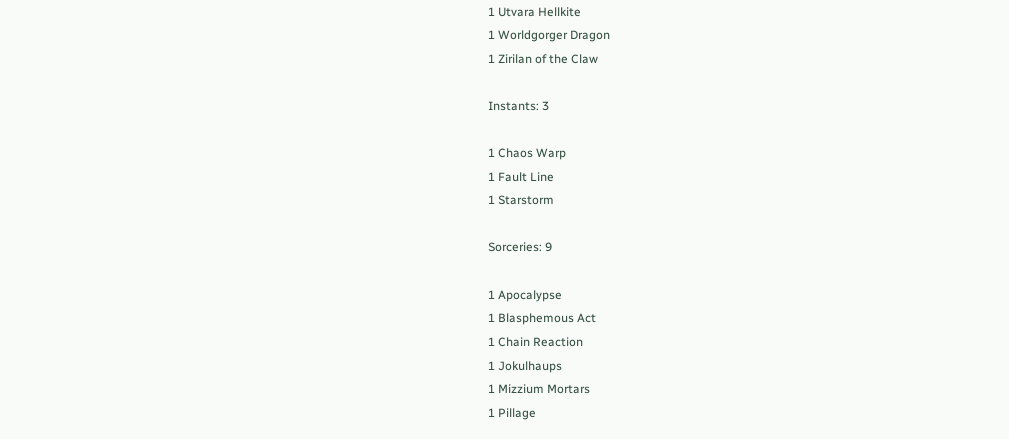1 Utvara Hellkite
1 Worldgorger Dragon
1 Zirilan of the Claw

Instants: 3

1 Chaos Warp
1 Fault Line
1 Starstorm

Sorceries: 9

1 Apocalypse
1 Blasphemous Act
1 Chain Reaction
1 Jokulhaups
1 Mizzium Mortars
1 Pillage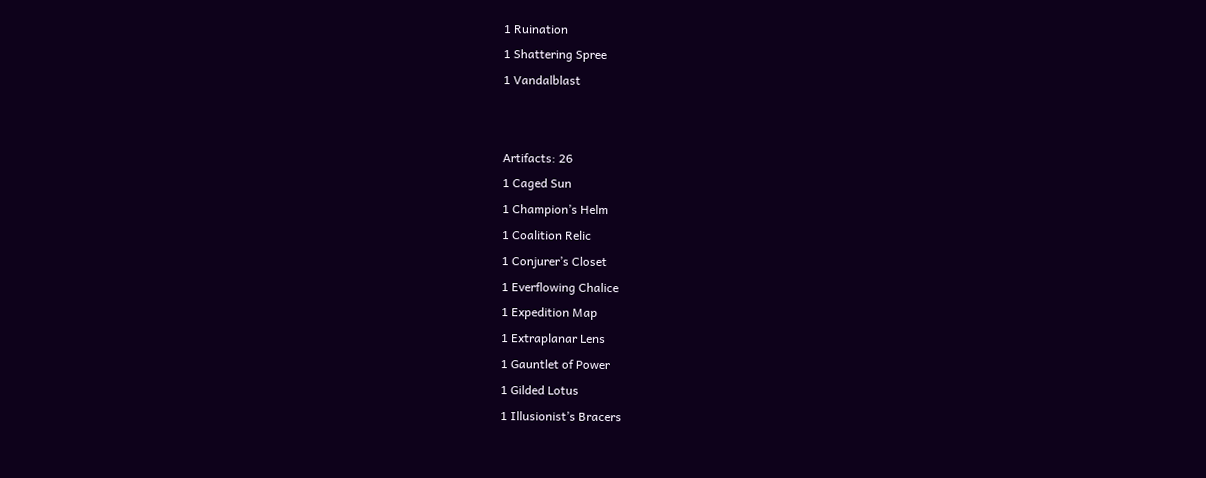1 Ruination
1 Shattering Spree
1 Vandalblast


Artifacts: 26
1 Caged Sun
1 Champion’s Helm
1 Coalition Relic
1 Conjurer’s Closet
1 Everflowing Chalice
1 Expedition Map
1 Extraplanar Lens
1 Gauntlet of Power
1 Gilded Lotus
1 Illusionist’s Bracers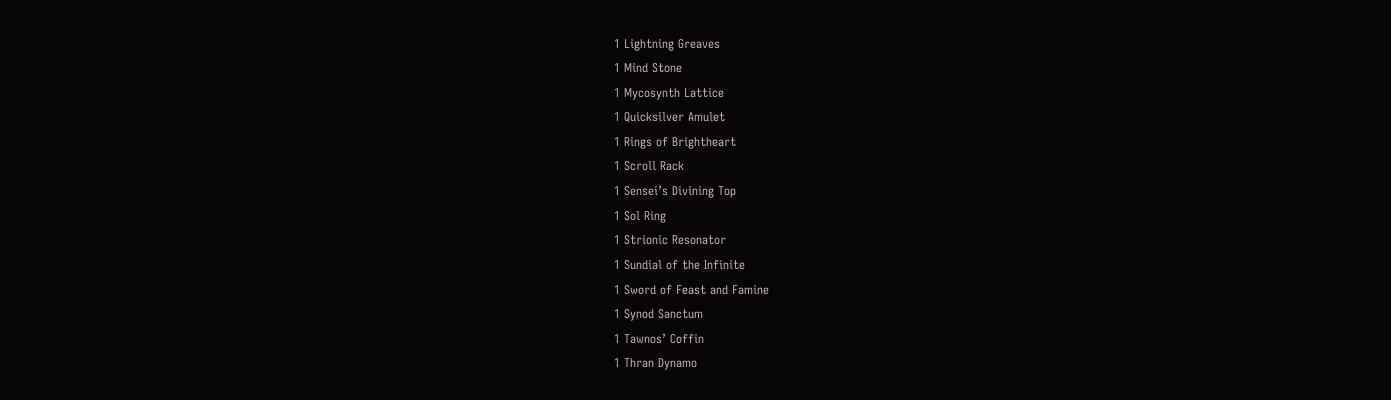1 Lightning Greaves
1 Mind Stone
1 Mycosynth Lattice
1 Quicksilver Amulet
1 Rings of Brightheart
1 Scroll Rack
1 Sensei’s Divining Top
1 Sol Ring
1 Strionic Resonator
1 Sundial of the Infinite
1 Sword of Feast and Famine
1 Synod Sanctum
1 Tawnos’ Coffin
1 Thran Dynamo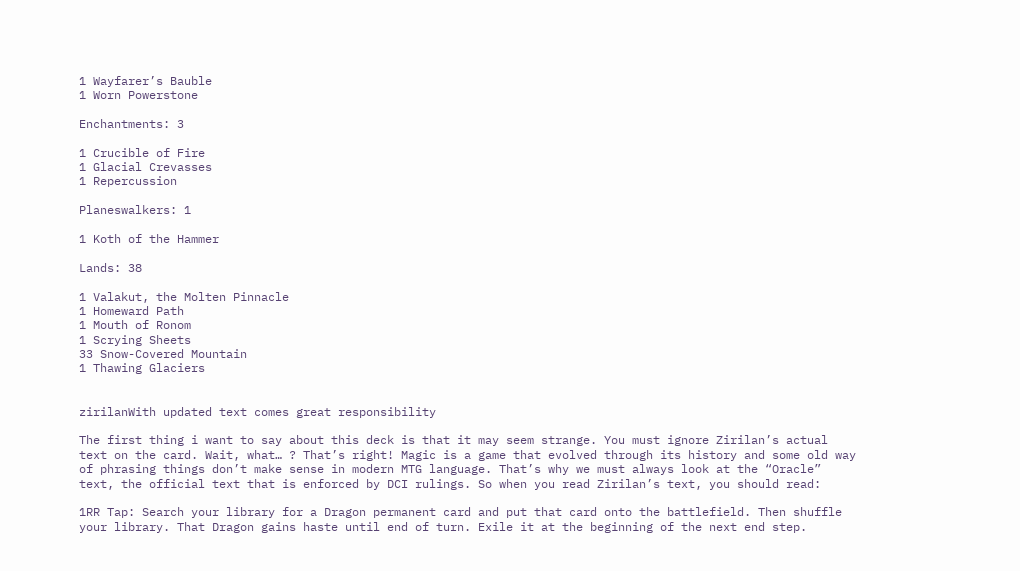1 Wayfarer’s Bauble
1 Worn Powerstone

Enchantments: 3

1 Crucible of Fire
1 Glacial Crevasses
1 Repercussion

Planeswalkers: 1

1 Koth of the Hammer

Lands: 38

1 Valakut, the Molten Pinnacle
1 Homeward Path
1 Mouth of Ronom
1 Scrying Sheets
33 Snow-Covered Mountain
1 Thawing Glaciers


zirilanWith updated text comes great responsibility

The first thing i want to say about this deck is that it may seem strange. You must ignore Zirilan’s actual text on the card. Wait, what… ? That’s right! Magic is a game that evolved through its history and some old way of phrasing things don’t make sense in modern MTG language. That’s why we must always look at the “Oracle” text, the official text that is enforced by DCI rulings. So when you read Zirilan’s text, you should read:

1RR Tap: Search your library for a Dragon permanent card and put that card onto the battlefield. Then shuffle your library. That Dragon gains haste until end of turn. Exile it at the beginning of the next end step.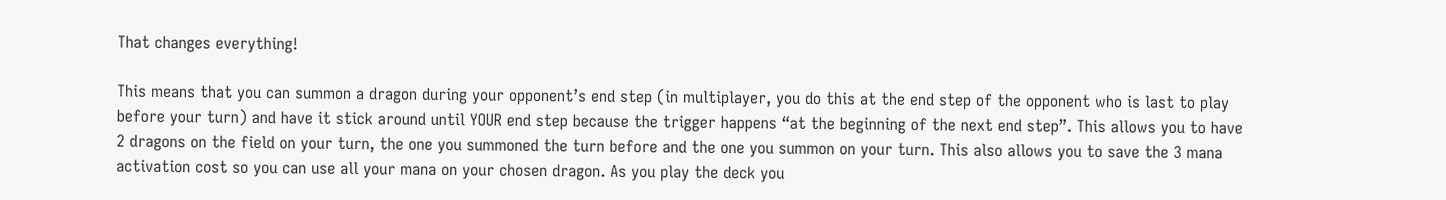That changes everything!

This means that you can summon a dragon during your opponent’s end step (in multiplayer, you do this at the end step of the opponent who is last to play before your turn) and have it stick around until YOUR end step because the trigger happens “at the beginning of the next end step”. This allows you to have 2 dragons on the field on your turn, the one you summoned the turn before and the one you summon on your turn. This also allows you to save the 3 mana activation cost so you can use all your mana on your chosen dragon. As you play the deck you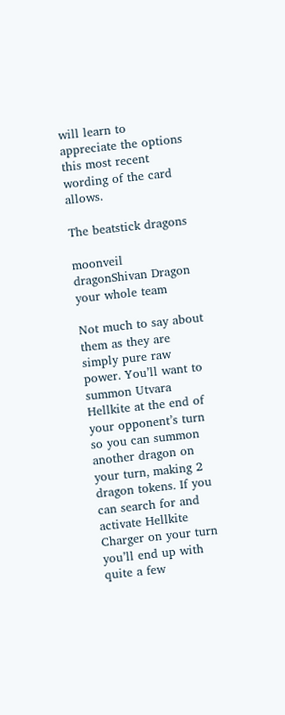will learn to appreciate the options this most recent wording of the card allows.

The beatstick dragons

moonveil dragonShivan Dragon your whole team

Not much to say about them as they are simply pure raw power. You’ll want to summon Utvara Hellkite at the end of your opponent’s turn so you can summon another dragon on your turn, making 2 dragon tokens. If you can search for and activate Hellkite Charger on your turn you’ll end up with quite a few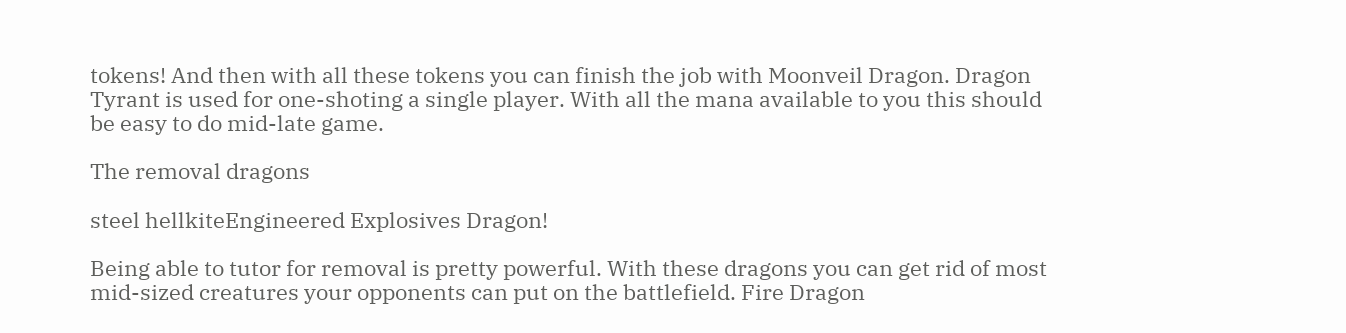tokens! And then with all these tokens you can finish the job with Moonveil Dragon. Dragon Tyrant is used for one-shoting a single player. With all the mana available to you this should be easy to do mid-late game.

The removal dragons

steel hellkiteEngineered Explosives Dragon!

Being able to tutor for removal is pretty powerful. With these dragons you can get rid of most mid-sized creatures your opponents can put on the battlefield. Fire Dragon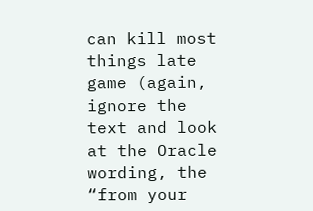can kill most things late game (again, ignore the text and look at the Oracle wording, the “from your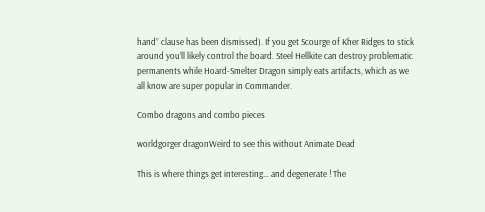hand” clause has been dismissed). If you get Scourge of Kher Ridges to stick around you’ll likely control the board. Steel Hellkite can destroy problematic permanents while Hoard-Smelter Dragon simply eats artifacts, which as we all know are super popular in Commander.

Combo dragons and combo pieces

worldgorger dragonWeird to see this without Animate Dead

This is where things get interesting… and degenerate ! The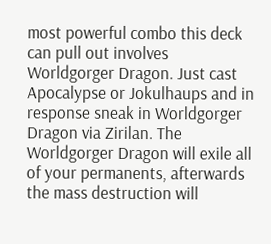most powerful combo this deck can pull out involves Worldgorger Dragon. Just cast Apocalypse or Jokulhaups and in response sneak in Worldgorger Dragon via Zirilan. The Worldgorger Dragon will exile all of your permanents, afterwards the mass destruction will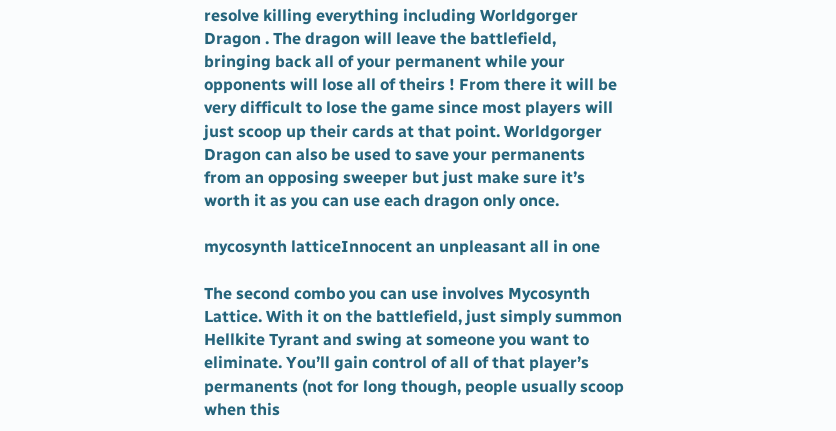resolve killing everything including Worldgorger Dragon . The dragon will leave the battlefield, bringing back all of your permanent while your opponents will lose all of theirs ! From there it will be very difficult to lose the game since most players will just scoop up their cards at that point. Worldgorger Dragon can also be used to save your permanents from an opposing sweeper but just make sure it’s worth it as you can use each dragon only once.

mycosynth latticeInnocent an unpleasant all in one

The second combo you can use involves Mycosynth Lattice. With it on the battlefield, just simply summon Hellkite Tyrant and swing at someone you want to eliminate. You’ll gain control of all of that player’s permanents (not for long though, people usually scoop when this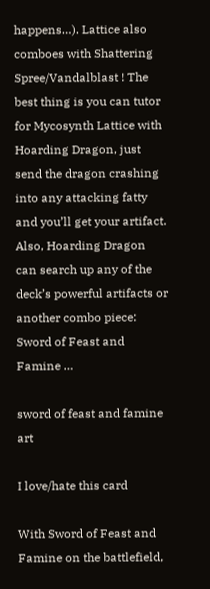happens…). Lattice also comboes with Shattering Spree/Vandalblast ! The best thing is you can tutor for Mycosynth Lattice with Hoarding Dragon, just send the dragon crashing into any attacking fatty and you’ll get your artifact. Also, Hoarding Dragon can search up any of the deck’s powerful artifacts or another combo piece: Sword of Feast and Famine …

sword of feast and famine art

I love/hate this card

With Sword of Feast and Famine on the battlefield,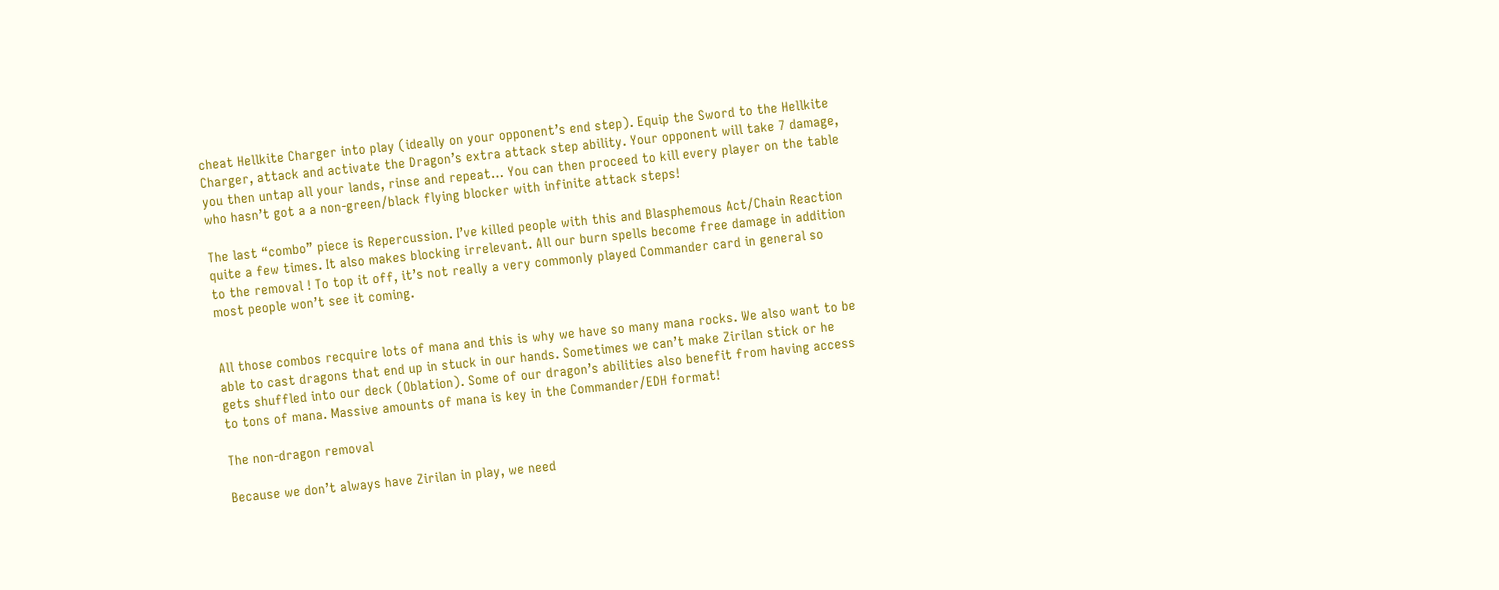cheat Hellkite Charger into play (ideally on your opponent’s end step). Equip the Sword to the Hellkite Charger, attack and activate the Dragon’s extra attack step ability. Your opponent will take 7 damage, you then untap all your lands, rinse and repeat… You can then proceed to kill every player on the table who hasn’t got a a non-green/black flying blocker with infinite attack steps!

The last “combo” piece is Repercussion. I’ve killed people with this and Blasphemous Act/Chain Reaction quite a few times. It also makes blocking irrelevant. All our burn spells become free damage in addition to the removal ! To top it off, it’s not really a very commonly played Commander card in general so most people won’t see it coming.


All those combos recquire lots of mana and this is why we have so many mana rocks. We also want to be able to cast dragons that end up in stuck in our hands. Sometimes we can’t make Zirilan stick or he gets shuffled into our deck (Oblation). Some of our dragon’s abilities also benefit from having access to tons of mana. Massive amounts of mana is key in the Commander/EDH format!

The non-dragon removal

Because we don’t always have Zirilan in play, we need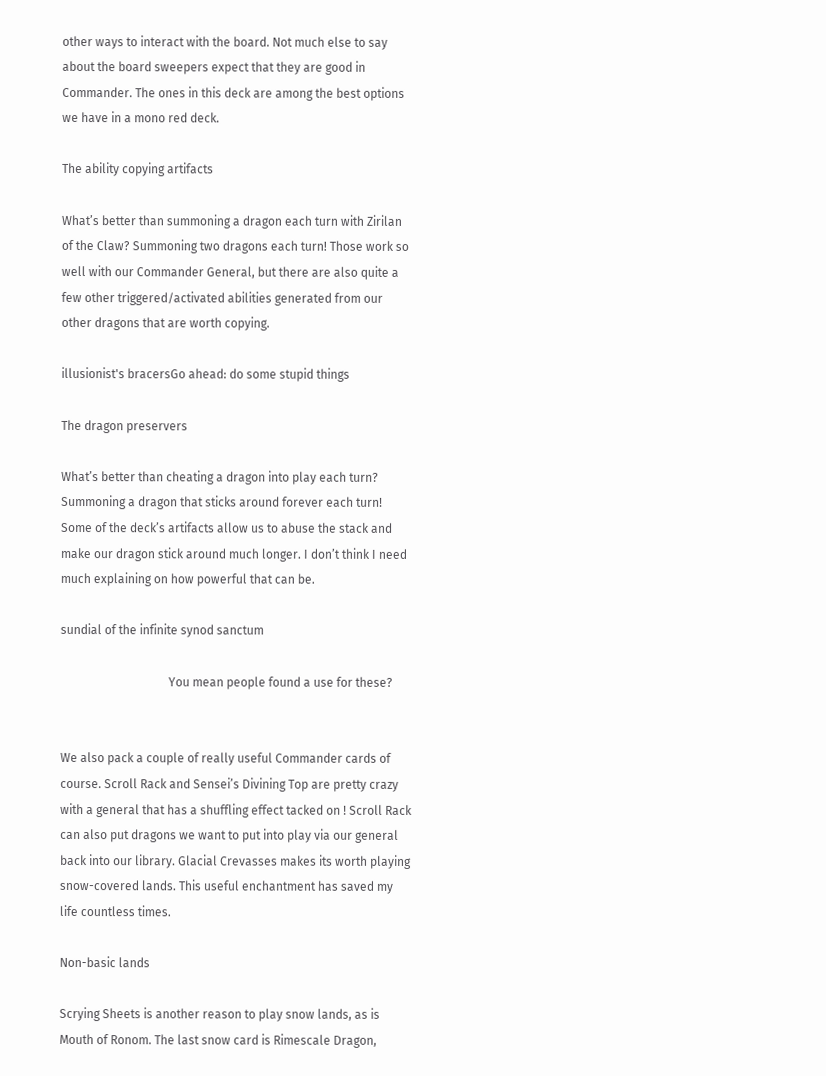other ways to interact with the board. Not much else to say about the board sweepers expect that they are good in Commander. The ones in this deck are among the best options we have in a mono red deck.

The ability copying artifacts

What’s better than summoning a dragon each turn with Zirilan of the Claw? Summoning two dragons each turn! Those work so well with our Commander General, but there are also quite a few other triggered/activated abilities generated from our other dragons that are worth copying.

illusionist's bracersGo ahead: do some stupid things

The dragon preservers

What’s better than cheating a dragon into play each turn? Summoning a dragon that sticks around forever each turn! Some of the deck’s artifacts allow us to abuse the stack and make our dragon stick around much longer. I don’t think I need much explaining on how powerful that can be.

sundial of the infinite synod sanctum

                                    You mean people found a use for these?


We also pack a couple of really useful Commander cards of course. Scroll Rack and Sensei’s Divining Top are pretty crazy with a general that has a shuffling effect tacked on ! Scroll Rack can also put dragons we want to put into play via our general back into our library. Glacial Crevasses makes its worth playing snow-covered lands. This useful enchantment has saved my life countless times.

Non-basic lands

Scrying Sheets is another reason to play snow lands, as is Mouth of Ronom. The last snow card is Rimescale Dragon,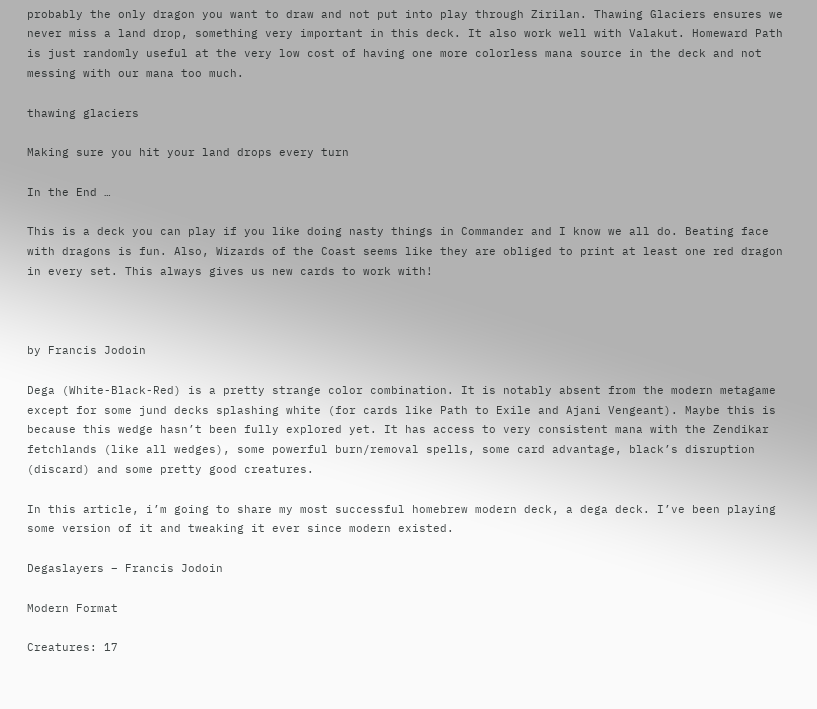probably the only dragon you want to draw and not put into play through Zirilan. Thawing Glaciers ensures we never miss a land drop, something very important in this deck. It also work well with Valakut. Homeward Path is just randomly useful at the very low cost of having one more colorless mana source in the deck and not messing with our mana too much.

thawing glaciers

Making sure you hit your land drops every turn

In the End …

This is a deck you can play if you like doing nasty things in Commander and I know we all do. Beating face with dragons is fun. Also, Wizards of the Coast seems like they are obliged to print at least one red dragon in every set. This always gives us new cards to work with!



by Francis Jodoin

Dega (White-Black-Red) is a pretty strange color combination. It is notably absent from the modern metagame except for some jund decks splashing white (for cards like Path to Exile and Ajani Vengeant). Maybe this is because this wedge hasn’t been fully explored yet. It has access to very consistent mana with the Zendikar fetchlands (like all wedges), some powerful burn/removal spells, some card advantage, black’s disruption (discard) and some pretty good creatures.

In this article, i’m going to share my most successful homebrew modern deck, a dega deck. I’ve been playing some version of it and tweaking it ever since modern existed.

Degaslayers – Francis Jodoin

Modern Format

Creatures: 17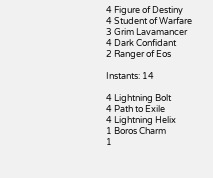4 Figure of Destiny
4 Student of Warfare
3 Grim Lavamancer
4 Dark Confidant
2 Ranger of Eos

Instants: 14

4 Lightning Bolt
4 Path to Exile
4 Lightning Helix
1 Boros Charm
1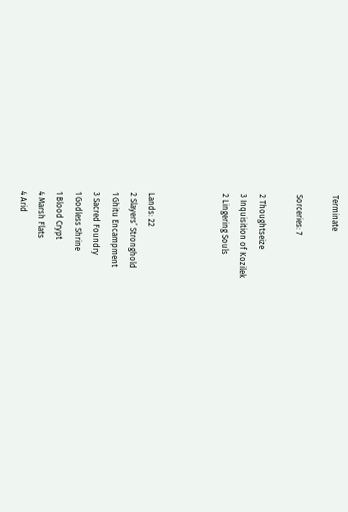Terminate

Sorceries: 7

2 Thoughtseize
3 Inquisition of Kozilek
2 Lingering Souls



Lands: 22
2 Slayers’ Stronghold
1 Ghitu Encampment
3 Sacred Foundry
1 Godless Shrine
1 Blood Crypt
4 Marsh Flats
4 Arid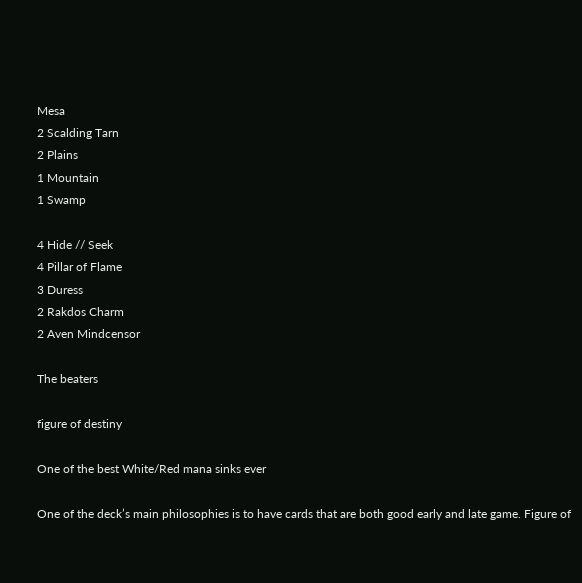Mesa
2 Scalding Tarn
2 Plains
1 Mountain
1 Swamp

4 Hide // Seek
4 Pillar of Flame
3 Duress
2 Rakdos Charm
2 Aven Mindcensor

The beaters

figure of destiny

One of the best White/Red mana sinks ever

One of the deck’s main philosophies is to have cards that are both good early and late game. Figure of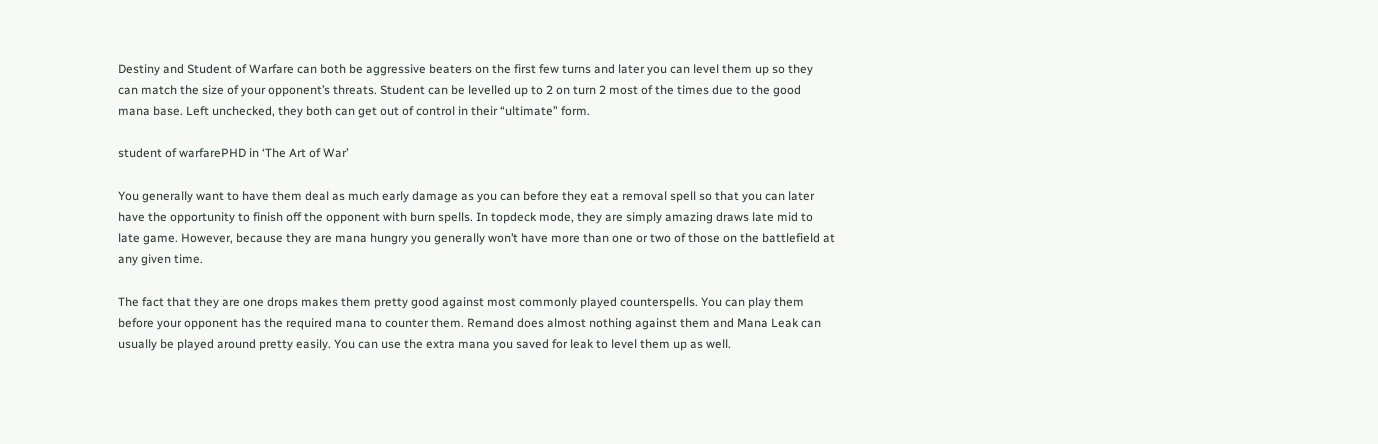Destiny and Student of Warfare can both be aggressive beaters on the first few turns and later you can level them up so they can match the size of your opponent’s threats. Student can be levelled up to 2 on turn 2 most of the times due to the good mana base. Left unchecked, they both can get out of control in their “ultimate” form.

student of warfarePHD in ‘The Art of War’

You generally want to have them deal as much early damage as you can before they eat a removal spell so that you can later have the opportunity to finish off the opponent with burn spells. In topdeck mode, they are simply amazing draws late mid to late game. However, because they are mana hungry you generally won’t have more than one or two of those on the battlefield at any given time.

The fact that they are one drops makes them pretty good against most commonly played counterspells. You can play them before your opponent has the required mana to counter them. Remand does almost nothing against them and Mana Leak can usually be played around pretty easily. You can use the extra mana you saved for leak to level them up as well.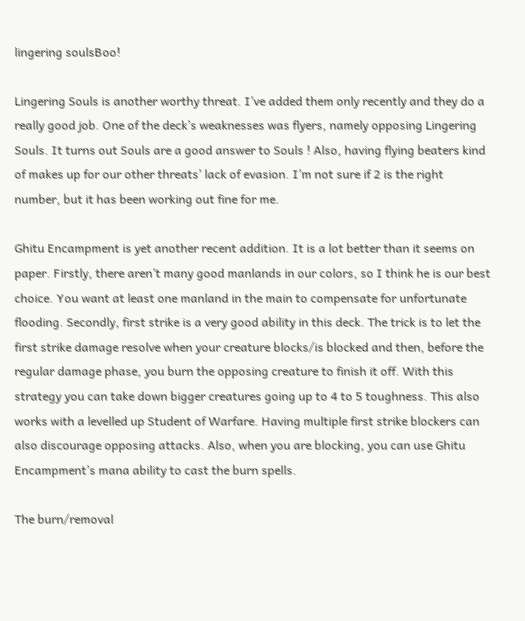lingering soulsBoo!

Lingering Souls is another worthy threat. I’ve added them only recently and they do a really good job. One of the deck’s weaknesses was flyers, namely opposing Lingering Souls. It turns out Souls are a good answer to Souls ! Also, having flying beaters kind of makes up for our other threats’ lack of evasion. I’m not sure if 2 is the right number, but it has been working out fine for me.

Ghitu Encampment is yet another recent addition. It is a lot better than it seems on paper. Firstly, there aren’t many good manlands in our colors, so I think he is our best choice. You want at least one manland in the main to compensate for unfortunate flooding. Secondly, first strike is a very good ability in this deck. The trick is to let the first strike damage resolve when your creature blocks/is blocked and then, before the regular damage phase, you burn the opposing creature to finish it off. With this strategy you can take down bigger creatures going up to 4 to 5 toughness. This also works with a levelled up Student of Warfare. Having multiple first strike blockers can also discourage opposing attacks. Also, when you are blocking, you can use Ghitu Encampment’s mana ability to cast the burn spells.

The burn/removal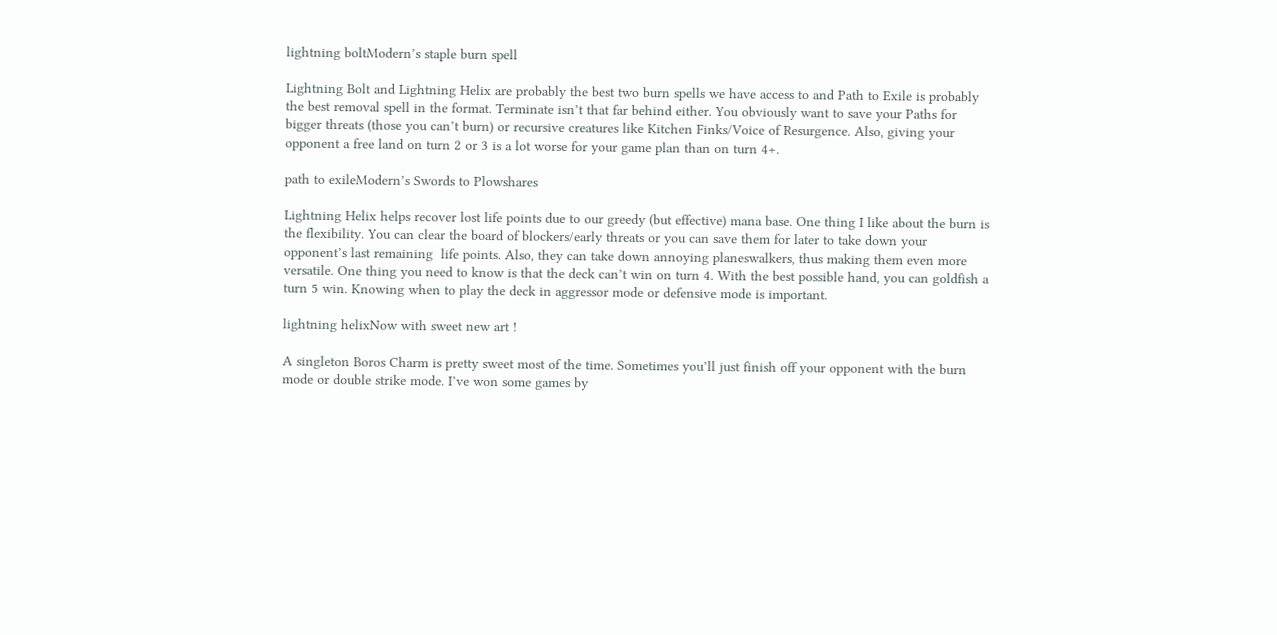lightning boltModern’s staple burn spell

Lightning Bolt and Lightning Helix are probably the best two burn spells we have access to and Path to Exile is probably the best removal spell in the format. Terminate isn’t that far behind either. You obviously want to save your Paths for bigger threats (those you can’t burn) or recursive creatures like Kitchen Finks/Voice of Resurgence. Also, giving your opponent a free land on turn 2 or 3 is a lot worse for your game plan than on turn 4+.

path to exileModern’s Swords to Plowshares

Lightning Helix helps recover lost life points due to our greedy (but effective) mana base. One thing I like about the burn is the flexibility. You can clear the board of blockers/early threats or you can save them for later to take down your opponent’s last remaining  life points. Also, they can take down annoying planeswalkers, thus making them even more versatile. One thing you need to know is that the deck can’t win on turn 4. With the best possible hand, you can goldfish a turn 5 win. Knowing when to play the deck in aggressor mode or defensive mode is important.

lightning helixNow with sweet new art !

A singleton Boros Charm is pretty sweet most of the time. Sometimes you’ll just finish off your opponent with the burn mode or double strike mode. I’ve won some games by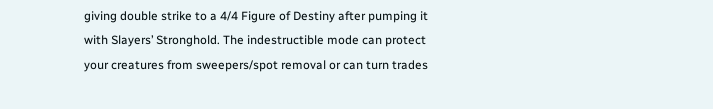giving double strike to a 4/4 Figure of Destiny after pumping it with Slayers’ Stronghold. The indestructible mode can protect your creatures from sweepers/spot removal or can turn trades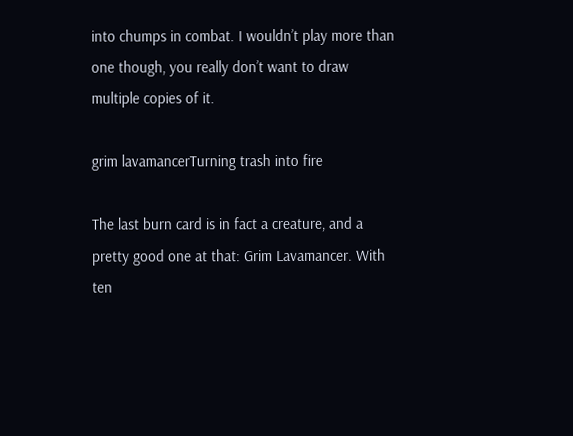into chumps in combat. I wouldn’t play more than one though, you really don’t want to draw multiple copies of it.

grim lavamancerTurning trash into fire

The last burn card is in fact a creature, and a pretty good one at that: Grim Lavamancer. With ten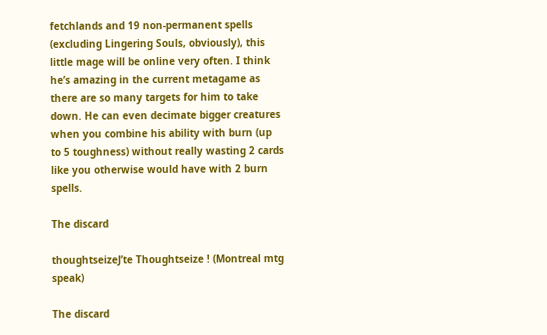fetchlands and 19 non-permanent spells (excluding Lingering Souls, obviously), this little mage will be online very often. I think he’s amazing in the current metagame as there are so many targets for him to take down. He can even decimate bigger creatures when you combine his ability with burn (up to 5 toughness) without really wasting 2 cards like you otherwise would have with 2 burn spells.

The discard

thoughtseizeJ’te Thoughtseize ! (Montreal mtg speak)

The discard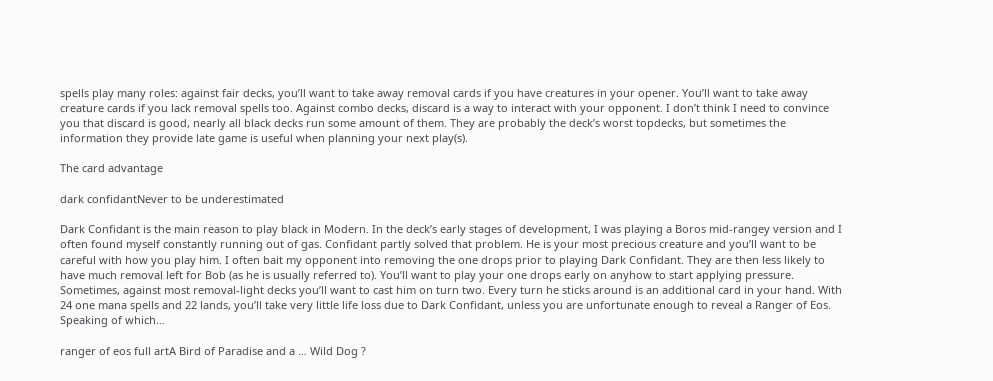spells play many roles: against fair decks, you’ll want to take away removal cards if you have creatures in your opener. You’ll want to take away creature cards if you lack removal spells too. Against combo decks, discard is a way to interact with your opponent. I don’t think I need to convince you that discard is good, nearly all black decks run some amount of them. They are probably the deck’s worst topdecks, but sometimes the information they provide late game is useful when planning your next play(s).

The card advantage

dark confidantNever to be underestimated

Dark Confidant is the main reason to play black in Modern. In the deck’s early stages of development, I was playing a Boros mid-rangey version and I often found myself constantly running out of gas. Confidant partly solved that problem. He is your most precious creature and you’ll want to be careful with how you play him. I often bait my opponent into removing the one drops prior to playing Dark Confidant. They are then less likely to have much removal left for Bob (as he is usually referred to). You’ll want to play your one drops early on anyhow to start applying pressure. Sometimes, against most removal-light decks you’ll want to cast him on turn two. Every turn he sticks around is an additional card in your hand. With 24 one mana spells and 22 lands, you’ll take very little life loss due to Dark Confidant, unless you are unfortunate enough to reveal a Ranger of Eos. Speaking of which…

ranger of eos full artA Bird of Paradise and a … Wild Dog ?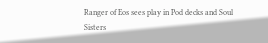Ranger of Eos sees play in Pod decks and Soul Sisters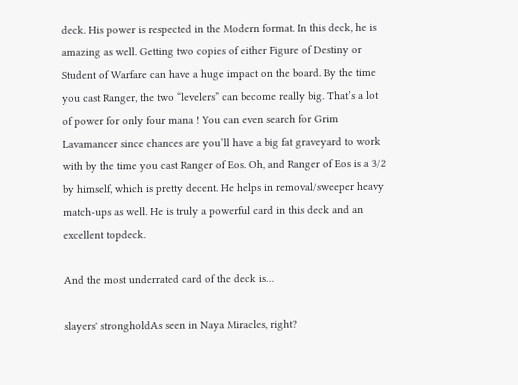deck. His power is respected in the Modern format. In this deck, he is amazing as well. Getting two copies of either Figure of Destiny or Student of Warfare can have a huge impact on the board. By the time you cast Ranger, the two “levelers” can become really big. That’s a lot of power for only four mana ! You can even search for Grim Lavamancer since chances are you’ll have a big fat graveyard to work with by the time you cast Ranger of Eos. Oh, and Ranger of Eos is a 3/2 by himself, which is pretty decent. He helps in removal/sweeper heavy match-ups as well. He is truly a powerful card in this deck and an excellent topdeck.

And the most underrated card of the deck is…

slayers' strongholdAs seen in Naya Miracles, right?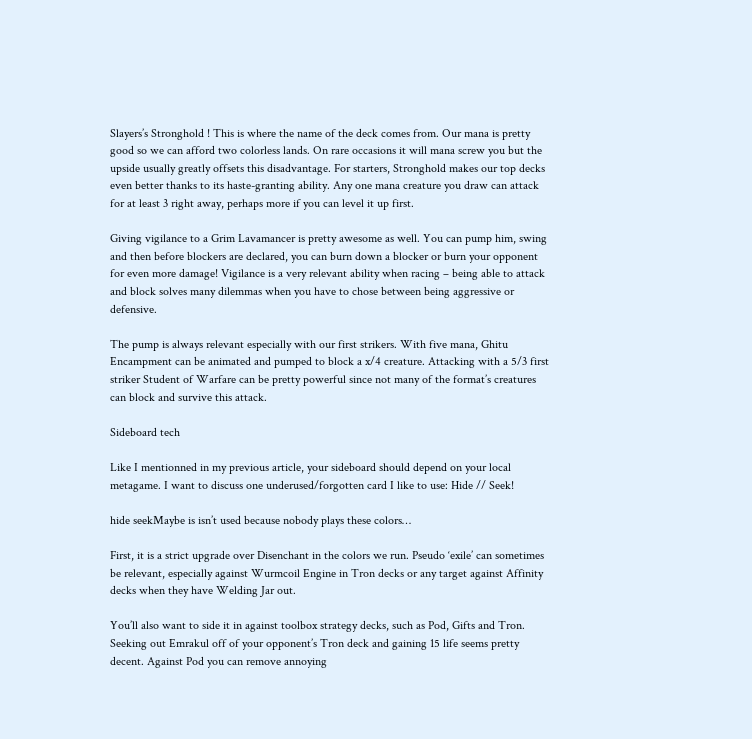Slayers’s Stronghold ! This is where the name of the deck comes from. Our mana is pretty good so we can afford two colorless lands. On rare occasions it will mana screw you but the upside usually greatly offsets this disadvantage. For starters, Stronghold makes our top decks even better thanks to its haste-granting ability. Any one mana creature you draw can attack for at least 3 right away, perhaps more if you can level it up first.

Giving vigilance to a Grim Lavamancer is pretty awesome as well. You can pump him, swing and then before blockers are declared, you can burn down a blocker or burn your opponent for even more damage! Vigilance is a very relevant ability when racing – being able to attack and block solves many dilemmas when you have to chose between being aggressive or defensive.

The pump is always relevant especially with our first strikers. With five mana, Ghitu Encampment can be animated and pumped to block a x/4 creature. Attacking with a 5/3 first striker Student of Warfare can be pretty powerful since not many of the format’s creatures can block and survive this attack.

Sideboard tech

Like I mentionned in my previous article, your sideboard should depend on your local metagame. I want to discuss one underused/forgotten card I like to use: Hide // Seek!

hide seekMaybe is isn’t used because nobody plays these colors…

First, it is a strict upgrade over Disenchant in the colors we run. Pseudo ‘exile’ can sometimes be relevant, especially against Wurmcoil Engine in Tron decks or any target against Affinity decks when they have Welding Jar out.

You’ll also want to side it in against toolbox strategy decks, such as Pod, Gifts and Tron. Seeking out Emrakul off of your opponent’s Tron deck and gaining 15 life seems pretty decent. Against Pod you can remove annoying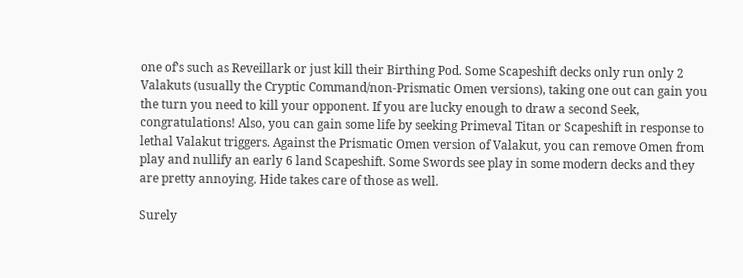one of’s such as Reveillark or just kill their Birthing Pod. Some Scapeshift decks only run only 2 Valakuts (usually the Cryptic Command/non-Prismatic Omen versions), taking one out can gain you the turn you need to kill your opponent. If you are lucky enough to draw a second Seek, congratulations! Also, you can gain some life by seeking Primeval Titan or Scapeshift in response to lethal Valakut triggers. Against the Prismatic Omen version of Valakut, you can remove Omen from play and nullify an early 6 land Scapeshift. Some Swords see play in some modern decks and they are pretty annoying. Hide takes care of those as well.

Surely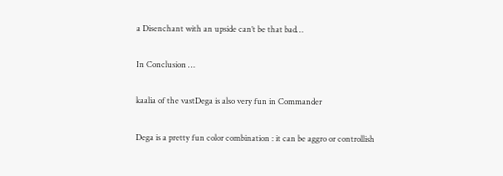a Disenchant with an upside can’t be that bad…

In Conclusion …

kaalia of the vastDega is also very fun in Commander

Dega is a pretty fun color combination : it can be aggro or controllish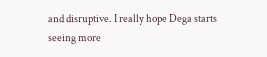and disruptive. I really hope Dega starts seeing more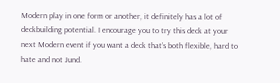Modern play in one form or another, it definitely has a lot of deckbuilding potential. I encourage you to try this deck at your next Modern event if you want a deck that’s both flexible, hard to hate and not Jund.